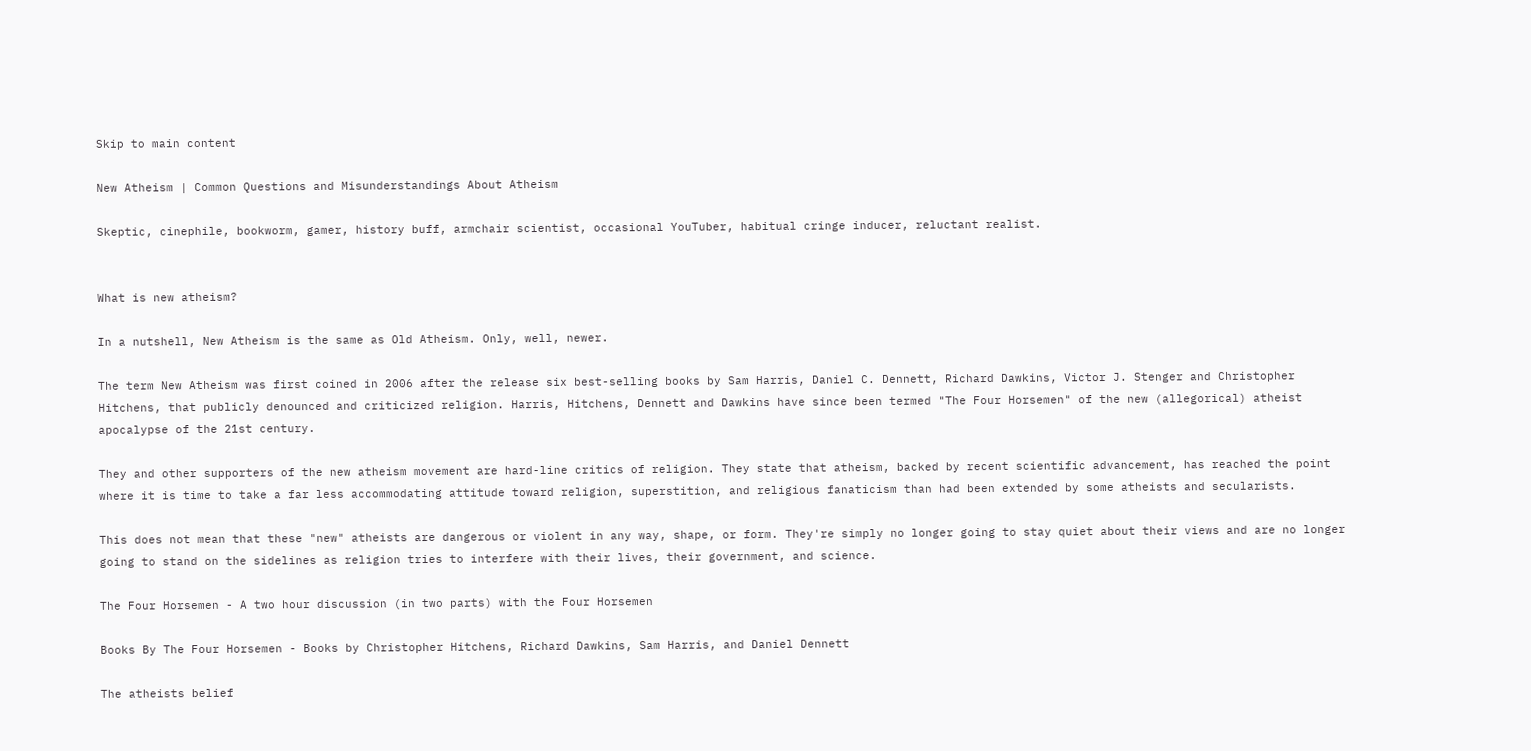Skip to main content

New Atheism | Common Questions and Misunderstandings About Atheism

Skeptic, cinephile, bookworm, gamer, history buff, armchair scientist, occasional YouTuber, habitual cringe inducer, reluctant realist.


What is new atheism?

In a nutshell, New Atheism is the same as Old Atheism. Only, well, newer.

The term New Atheism was first coined in 2006 after the release six best-selling books by Sam Harris, Daniel C. Dennett, Richard Dawkins, Victor J. Stenger and Christopher Hitchens, that publicly denounced and criticized religion. Harris, Hitchens, Dennett and Dawkins have since been termed "The Four Horsemen" of the new (allegorical) atheist apocalypse of the 21st century.

They and other supporters of the new atheism movement are hard-line critics of religion. They state that atheism, backed by recent scientific advancement, has reached the point where it is time to take a far less accommodating attitude toward religion, superstition, and religious fanaticism than had been extended by some atheists and secularists.

This does not mean that these "new" atheists are dangerous or violent in any way, shape, or form. They're simply no longer going to stay quiet about their views and are no longer going to stand on the sidelines as religion tries to interfere with their lives, their government, and science.

The Four Horsemen - A two hour discussion (in two parts) with the Four Horsemen

Books By The Four Horsemen - Books by Christopher Hitchens, Richard Dawkins, Sam Harris, and Daniel Dennett

The atheists belief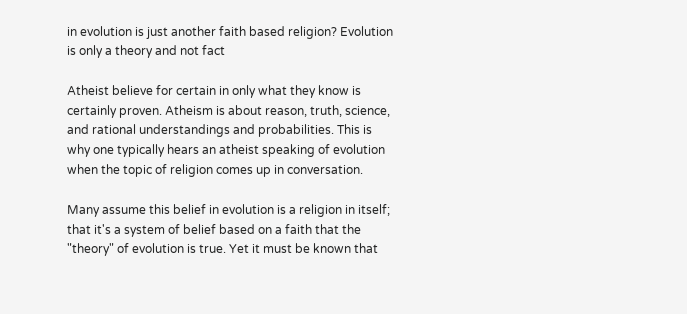in evolution is just another faith based religion? Evolution is only a theory and not fact

Atheist believe for certain in only what they know is certainly proven. Atheism is about reason, truth, science, and rational understandings and probabilities. This is why one typically hears an atheist speaking of evolution when the topic of religion comes up in conversation.

Many assume this belief in evolution is a religion in itself; that it's a system of belief based on a faith that the "theory" of evolution is true. Yet it must be known that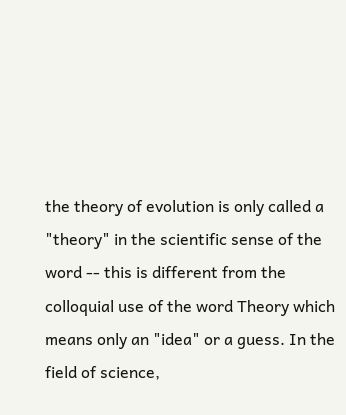the theory of evolution is only called a "theory" in the scientific sense of the word -- this is different from the colloquial use of the word Theory which means only an "idea" or a guess. In the field of science,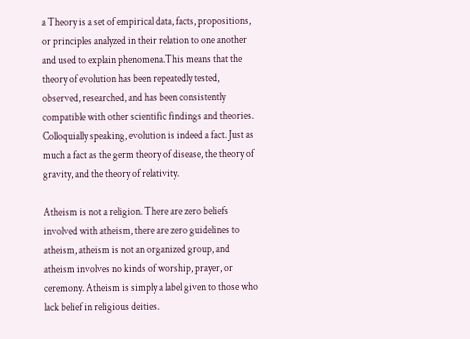a Theory is a set of empirical data, facts, propositions, or principles analyzed in their relation to one another and used to explain phenomena.This means that the theory of evolution has been repeatedly tested, observed, researched, and has been consistently compatible with other scientific findings and theories. Colloquially speaking, evolution is indeed a fact. Just as much a fact as the germ theory of disease, the theory of gravity, and the theory of relativity.

Atheism is not a religion. There are zero beliefs involved with atheism, there are zero guidelines to atheism, atheism is not an organized group, and atheism involves no kinds of worship, prayer, or ceremony. Atheism is simply a label given to those who lack belief in religious deities.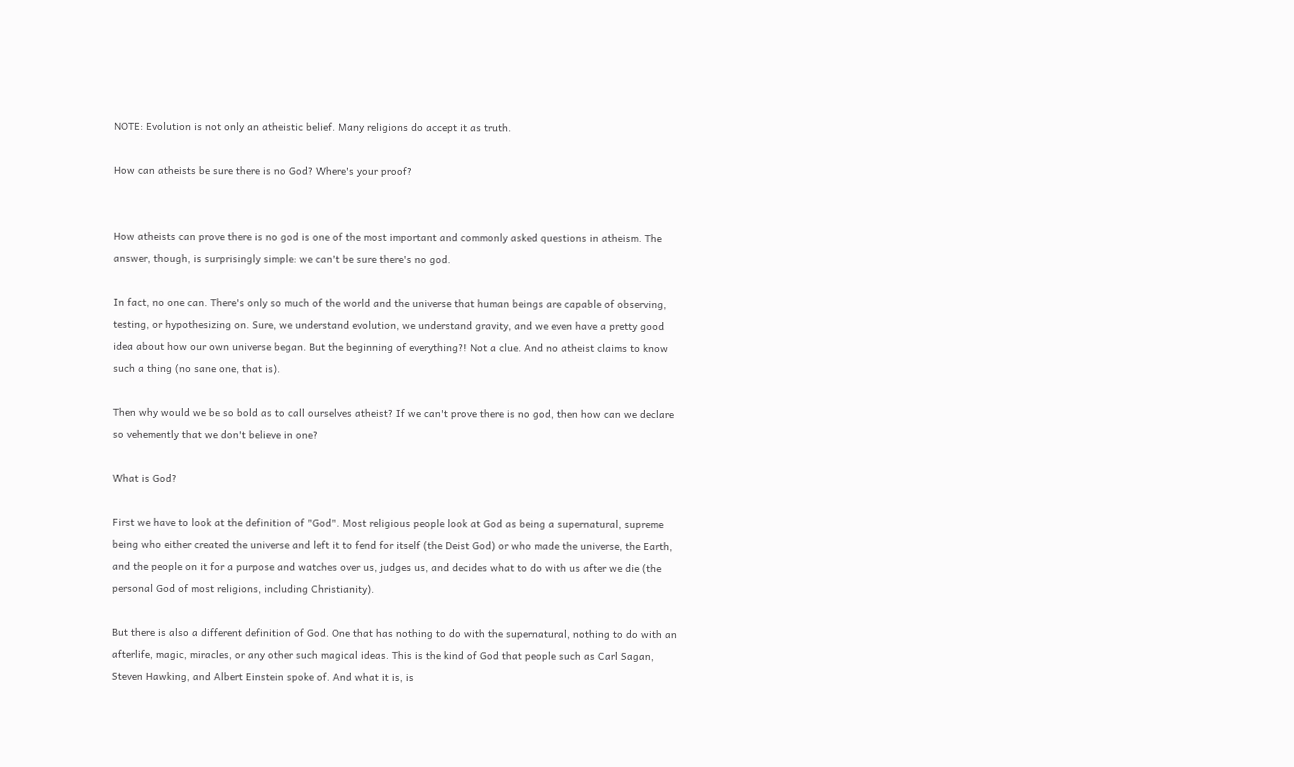NOTE: Evolution is not only an atheistic belief. Many religions do accept it as truth.

How can atheists be sure there is no God? Where's your proof?


How atheists can prove there is no god is one of the most important and commonly asked questions in atheism. The answer, though, is surprisingly simple: we can't be sure there's no god.

In fact, no one can. There's only so much of the world and the universe that human beings are capable of observing, testing, or hypothesizing on. Sure, we understand evolution, we understand gravity, and we even have a pretty good idea about how our own universe began. But the beginning of everything?! Not a clue. And no atheist claims to know such a thing (no sane one, that is).

Then why would we be so bold as to call ourselves atheist? If we can't prove there is no god, then how can we declare so vehemently that we don't believe in one?

What is God?

First we have to look at the definition of "God". Most religious people look at God as being a supernatural, supreme being who either created the universe and left it to fend for itself (the Deist God) or who made the universe, the Earth, and the people on it for a purpose and watches over us, judges us, and decides what to do with us after we die (the personal God of most religions, including Christianity).

But there is also a different definition of God. One that has nothing to do with the supernatural, nothing to do with an afterlife, magic, miracles, or any other such magical ideas. This is the kind of God that people such as Carl Sagan, Steven Hawking, and Albert Einstein spoke of. And what it is, is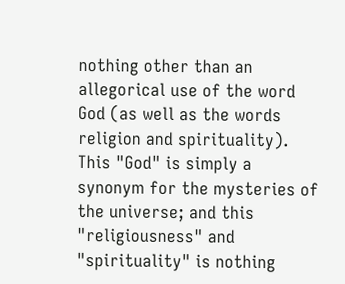nothing other than an allegorical use of the word God (as well as the words religion and spirituality). This "God" is simply a synonym for the mysteries of the universe; and this "religiousness" and "spirituality" is nothing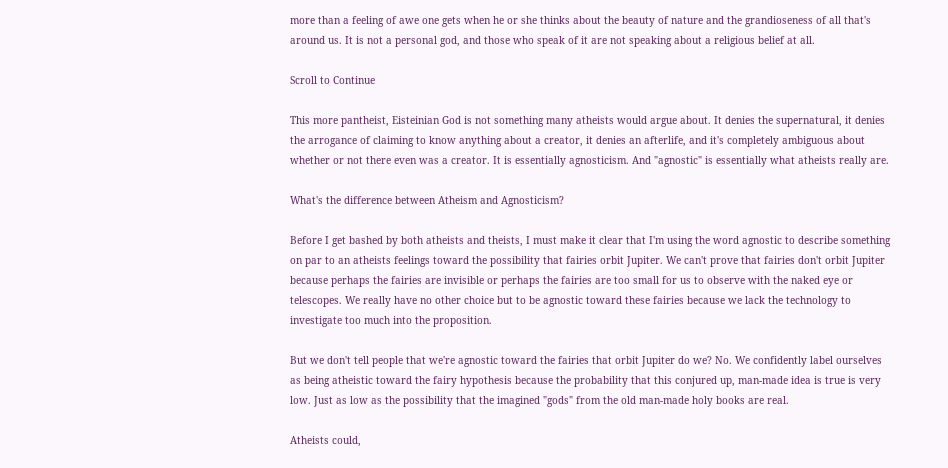more than a feeling of awe one gets when he or she thinks about the beauty of nature and the grandioseness of all that's around us. It is not a personal god, and those who speak of it are not speaking about a religious belief at all.

Scroll to Continue

This more pantheist, Eisteinian God is not something many atheists would argue about. It denies the supernatural, it denies the arrogance of claiming to know anything about a creator, it denies an afterlife, and it's completely ambiguous about whether or not there even was a creator. It is essentially agnosticism. And "agnostic" is essentially what atheists really are.

What's the difference between Atheism and Agnosticism?

Before I get bashed by both atheists and theists, I must make it clear that I'm using the word agnostic to describe something on par to an atheists feelings toward the possibility that fairies orbit Jupiter. We can't prove that fairies don't orbit Jupiter because perhaps the fairies are invisible or perhaps the fairies are too small for us to observe with the naked eye or telescopes. We really have no other choice but to be agnostic toward these fairies because we lack the technology to investigate too much into the proposition.

But we don't tell people that we're agnostic toward the fairies that orbit Jupiter do we? No. We confidently label ourselves as being atheistic toward the fairy hypothesis because the probability that this conjured up, man-made idea is true is very low. Just as low as the possibility that the imagined "gods" from the old man-made holy books are real.

Atheists could,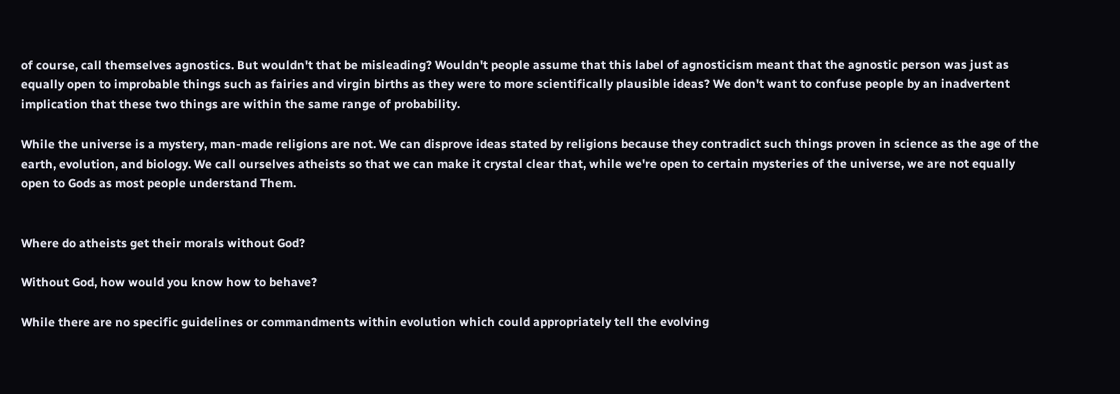of course, call themselves agnostics. But wouldn't that be misleading? Wouldn't people assume that this label of agnosticism meant that the agnostic person was just as equally open to improbable things such as fairies and virgin births as they were to more scientifically plausible ideas? We don't want to confuse people by an inadvertent implication that these two things are within the same range of probability.

While the universe is a mystery, man-made religions are not. We can disprove ideas stated by religions because they contradict such things proven in science as the age of the earth, evolution, and biology. We call ourselves atheists so that we can make it crystal clear that, while we're open to certain mysteries of the universe, we are not equally open to Gods as most people understand Them.


Where do atheists get their morals without God?

Without God, how would you know how to behave?

While there are no specific guidelines or commandments within evolution which could appropriately tell the evolving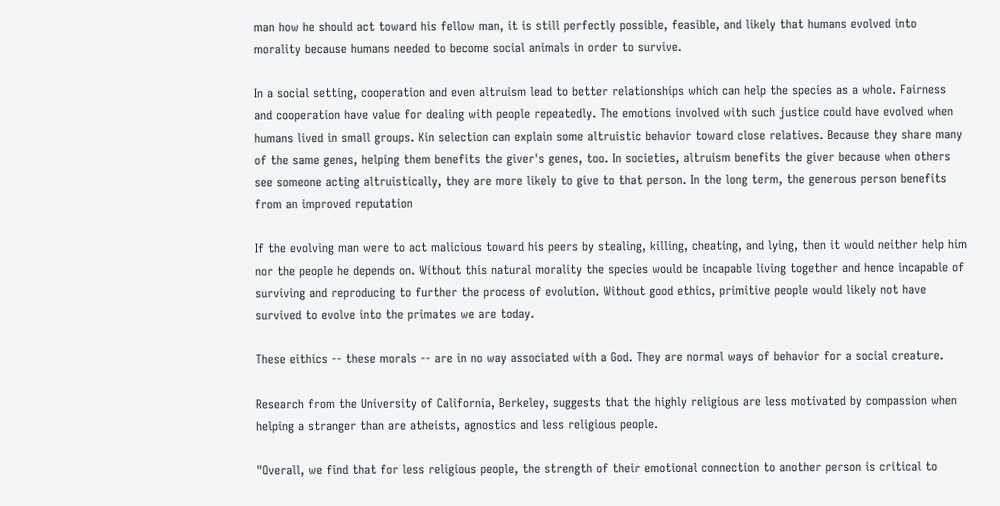man how he should act toward his fellow man, it is still perfectly possible, feasible, and likely that humans evolved into morality because humans needed to become social animals in order to survive.

In a social setting, cooperation and even altruism lead to better relationships which can help the species as a whole. Fairness and cooperation have value for dealing with people repeatedly. The emotions involved with such justice could have evolved when humans lived in small groups. Kin selection can explain some altruistic behavior toward close relatives. Because they share many of the same genes, helping them benefits the giver's genes, too. In societies, altruism benefits the giver because when others see someone acting altruistically, they are more likely to give to that person. In the long term, the generous person benefits from an improved reputation

If the evolving man were to act malicious toward his peers by stealing, killing, cheating, and lying, then it would neither help him nor the people he depends on. Without this natural morality the species would be incapable living together and hence incapable of surviving and reproducing to further the process of evolution. Without good ethics, primitive people would likely not have survived to evolve into the primates we are today.

These eithics -- these morals -- are in no way associated with a God. They are normal ways of behavior for a social creature.

Research from the University of California, Berkeley, suggests that the highly religious are less motivated by compassion when helping a stranger than are atheists, agnostics and less religious people.

"Overall, we find that for less religious people, the strength of their emotional connection to another person is critical to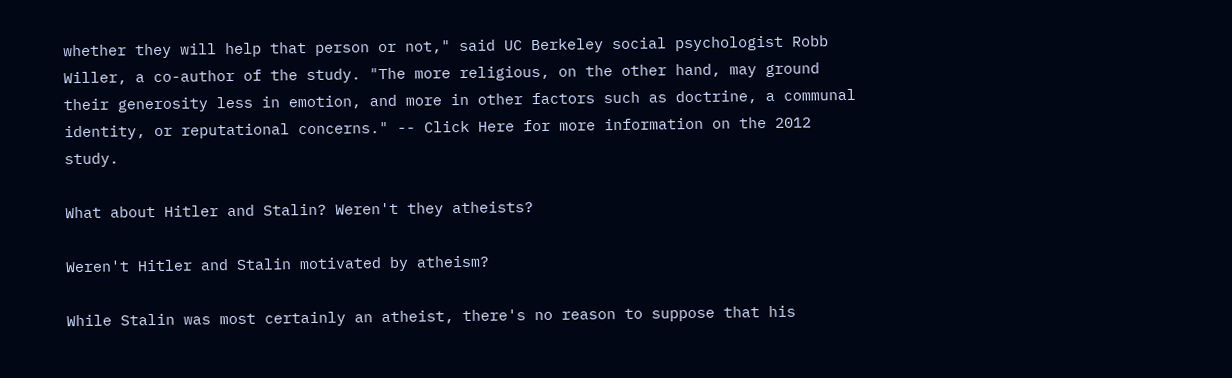whether they will help that person or not," said UC Berkeley social psychologist Robb Willer, a co-author of the study. "The more religious, on the other hand, may ground their generosity less in emotion, and more in other factors such as doctrine, a communal identity, or reputational concerns." -- Click Here for more information on the 2012 study.

What about Hitler and Stalin? Weren't they atheists?

Weren't Hitler and Stalin motivated by atheism?

While Stalin was most certainly an atheist, there's no reason to suppose that his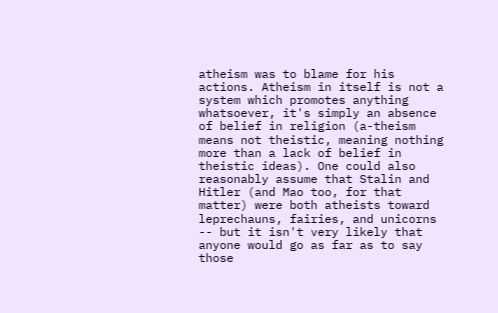atheism was to blame for his actions. Atheism in itself is not a system which promotes anything whatsoever, it's simply an absence of belief in religion (a-theism means not theistic, meaning nothing more than a lack of belief in theistic ideas). One could also reasonably assume that Stalin and Hitler (and Mao too, for that matter) were both atheists toward leprechauns, fairies, and unicorns -- but it isn't very likely that anyone would go as far as to say those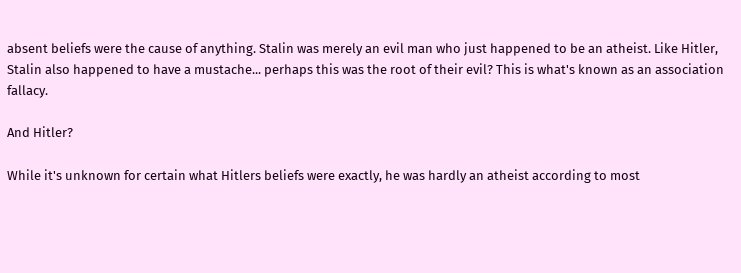absent beliefs were the cause of anything. Stalin was merely an evil man who just happened to be an atheist. Like Hitler, Stalin also happened to have a mustache... perhaps this was the root of their evil? This is what's known as an association fallacy.

And Hitler?

While it's unknown for certain what Hitlers beliefs were exactly, he was hardly an atheist according to most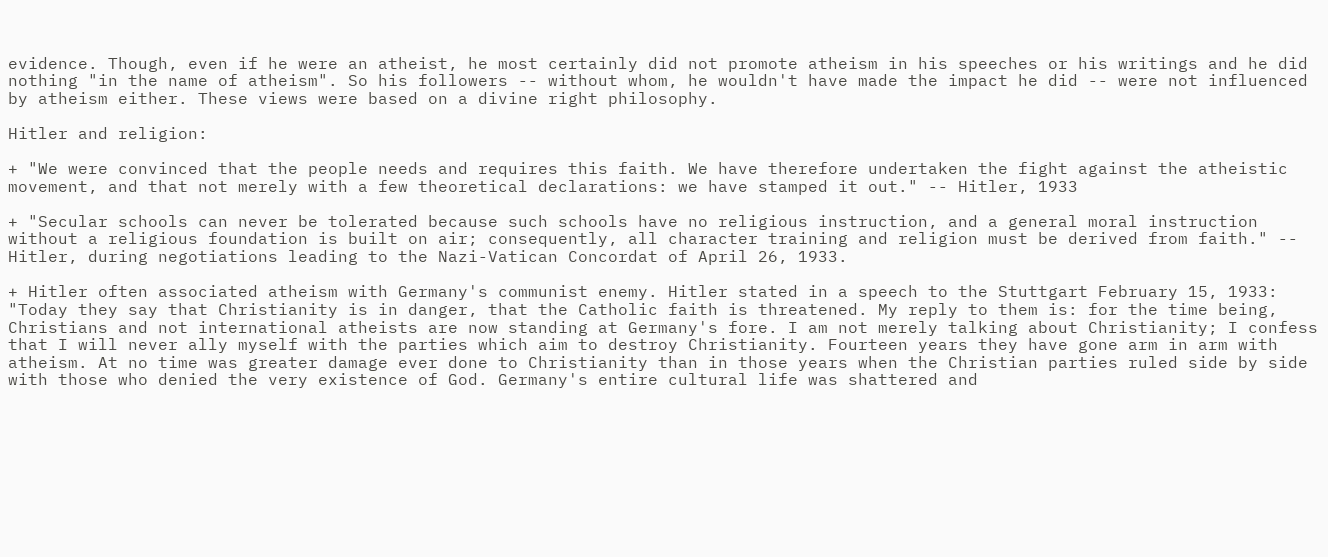evidence. Though, even if he were an atheist, he most certainly did not promote atheism in his speeches or his writings and he did nothing "in the name of atheism". So his followers -- without whom, he wouldn't have made the impact he did -- were not influenced by atheism either. These views were based on a divine right philosophy.

Hitler and religion:

+ "We were convinced that the people needs and requires this faith. We have therefore undertaken the fight against the atheistic movement, and that not merely with a few theoretical declarations: we have stamped it out." -- Hitler, 1933

+ "Secular schools can never be tolerated because such schools have no religious instruction, and a general moral instruction without a religious foundation is built on air; consequently, all character training and religion must be derived from faith." -- Hitler, during negotiations leading to the Nazi-Vatican Concordat of April 26, 1933.

+ Hitler often associated atheism with Germany's communist enemy. Hitler stated in a speech to the Stuttgart February 15, 1933: "Today they say that Christianity is in danger, that the Catholic faith is threatened. My reply to them is: for the time being, Christians and not international atheists are now standing at Germany's fore. I am not merely talking about Christianity; I confess that I will never ally myself with the parties which aim to destroy Christianity. Fourteen years they have gone arm in arm with atheism. At no time was greater damage ever done to Christianity than in those years when the Christian parties ruled side by side with those who denied the very existence of God. Germany's entire cultural life was shattered and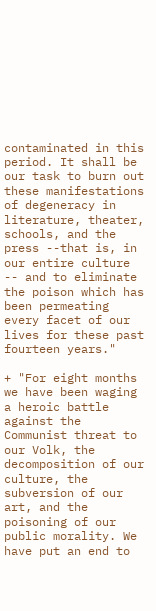contaminated in this period. It shall be our task to burn out these manifestations of degeneracy in literature, theater, schools, and the press --that is, in our entire culture -- and to eliminate the poison which has been permeating every facet of our lives for these past fourteen years."

+ "For eight months we have been waging a heroic battle against the Communist threat to our Volk, the decomposition of our culture, the subversion of our art, and the poisoning of our public morality. We have put an end to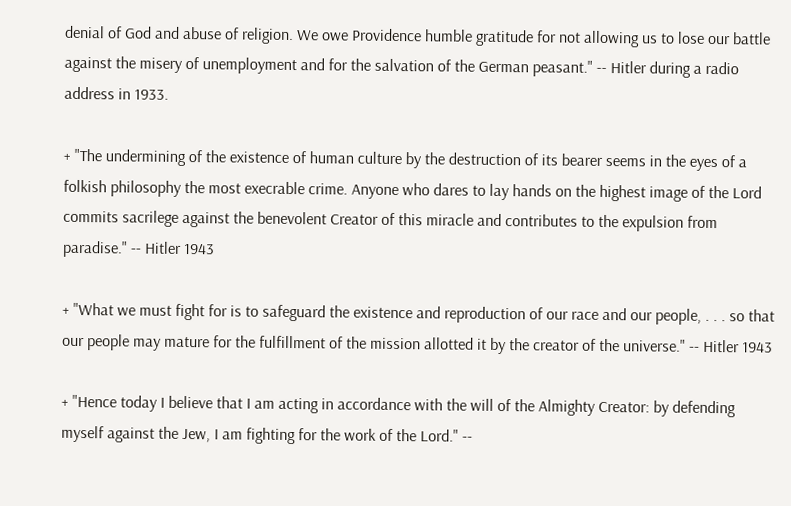denial of God and abuse of religion. We owe Providence humble gratitude for not allowing us to lose our battle against the misery of unemployment and for the salvation of the German peasant." -- Hitler during a radio address in 1933.

+ "The undermining of the existence of human culture by the destruction of its bearer seems in the eyes of a folkish philosophy the most execrable crime. Anyone who dares to lay hands on the highest image of the Lord commits sacrilege against the benevolent Creator of this miracle and contributes to the expulsion from paradise." -- Hitler 1943

+ "What we must fight for is to safeguard the existence and reproduction of our race and our people, . . . so that our people may mature for the fulfillment of the mission allotted it by the creator of the universe." -- Hitler 1943

+ "Hence today I believe that I am acting in accordance with the will of the Almighty Creator: by defending myself against the Jew, I am fighting for the work of the Lord." --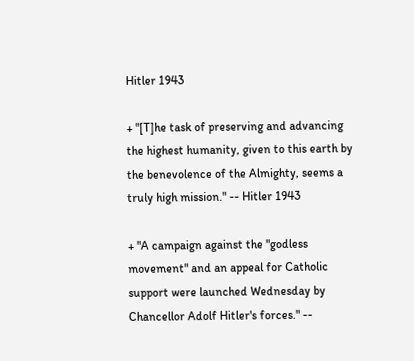Hitler 1943

+ "[T]he task of preserving and advancing the highest humanity, given to this earth by the benevolence of the Almighty, seems a truly high mission." -- Hitler 1943

+ "A campaign against the "godless movement" and an appeal for Catholic support were launched Wednesday by Chancellor Adolf Hitler's forces." --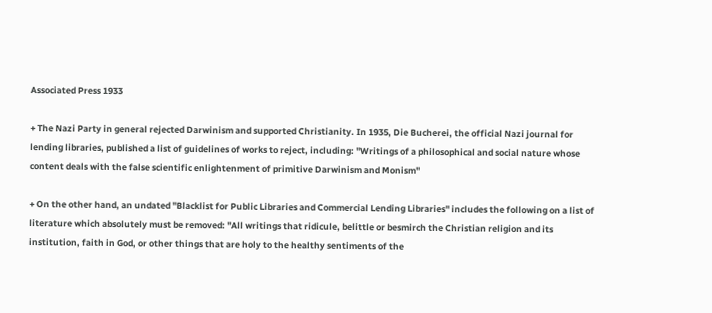Associated Press 1933

+ The Nazi Party in general rejected Darwinism and supported Christianity. In 1935, Die Bucherei, the official Nazi journal for lending libraries, published a list of guidelines of works to reject, including: "Writings of a philosophical and social nature whose content deals with the false scientific enlightenment of primitive Darwinism and Monism"

+ On the other hand, an undated "Blacklist for Public Libraries and Commercial Lending Libraries" includes the following on a list of literature which absolutely must be removed: "All writings that ridicule, belittle or besmirch the Christian religion and its institution, faith in God, or other things that are holy to the healthy sentiments of the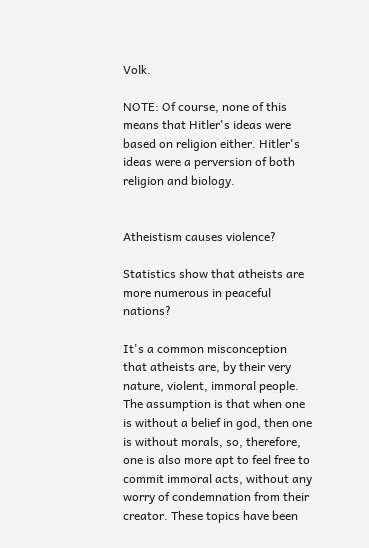Volk.

NOTE: Of course, none of this means that Hitler's ideas were based on religion either. Hitler's ideas were a perversion of both religion and biology.


Atheistism causes violence?

Statistics show that atheists are more numerous in peaceful nations?

It's a common misconception that atheists are, by their very nature, violent, immoral people. The assumption is that when one is without a belief in god, then one is without morals, so, therefore, one is also more apt to feel free to commit immoral acts, without any worry of condemnation from their creator. These topics have been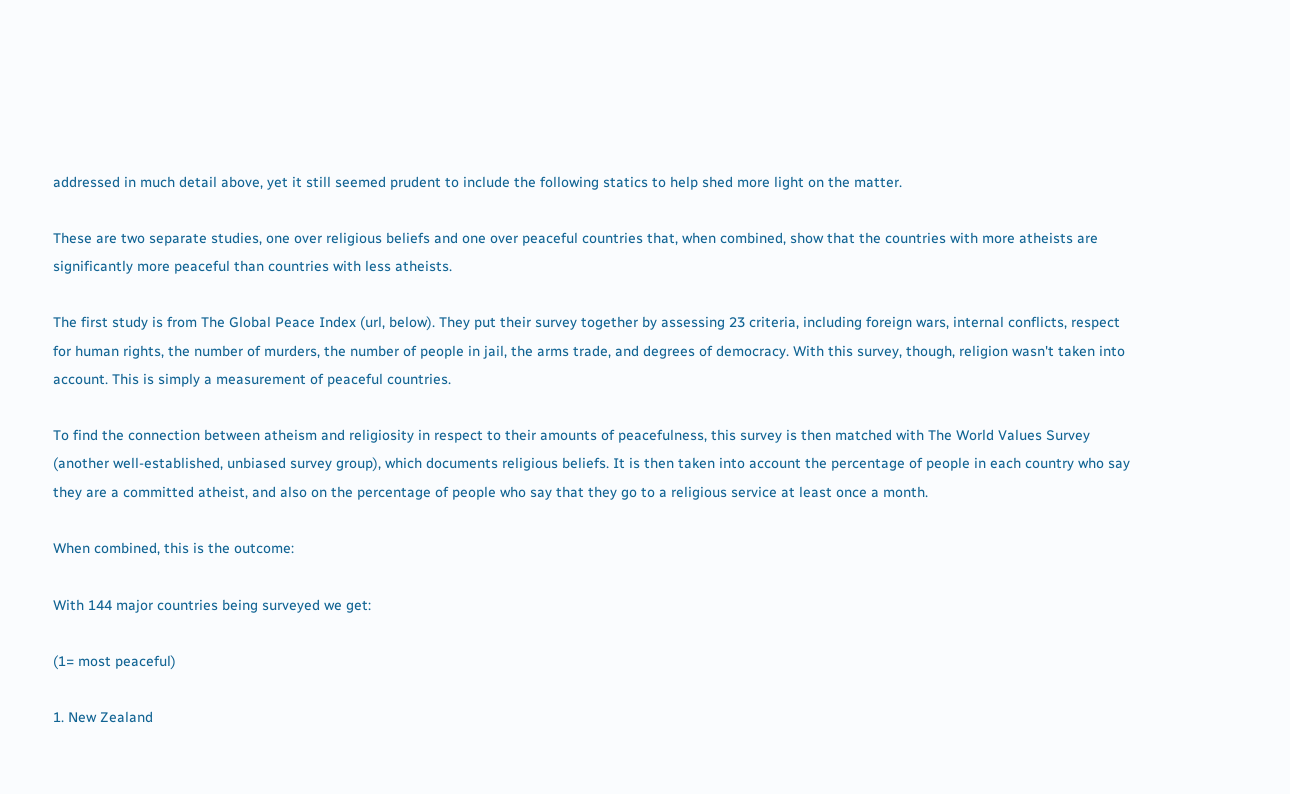addressed in much detail above, yet it still seemed prudent to include the following statics to help shed more light on the matter.

These are two separate studies, one over religious beliefs and one over peaceful countries that, when combined, show that the countries with more atheists are significantly more peaceful than countries with less atheists.

The first study is from The Global Peace Index (url, below). They put their survey together by assessing 23 criteria, including foreign wars, internal conflicts, respect for human rights, the number of murders, the number of people in jail, the arms trade, and degrees of democracy. With this survey, though, religion wasn't taken into account. This is simply a measurement of peaceful countries.

To find the connection between atheism and religiosity in respect to their amounts of peacefulness, this survey is then matched with The World Values Survey (another well-established, unbiased survey group), which documents religious beliefs. It is then taken into account the percentage of people in each country who say they are a committed atheist, and also on the percentage of people who say that they go to a religious service at least once a month.

When combined, this is the outcome:

With 144 major countries being surveyed we get:

(1= most peaceful)

1. New Zealand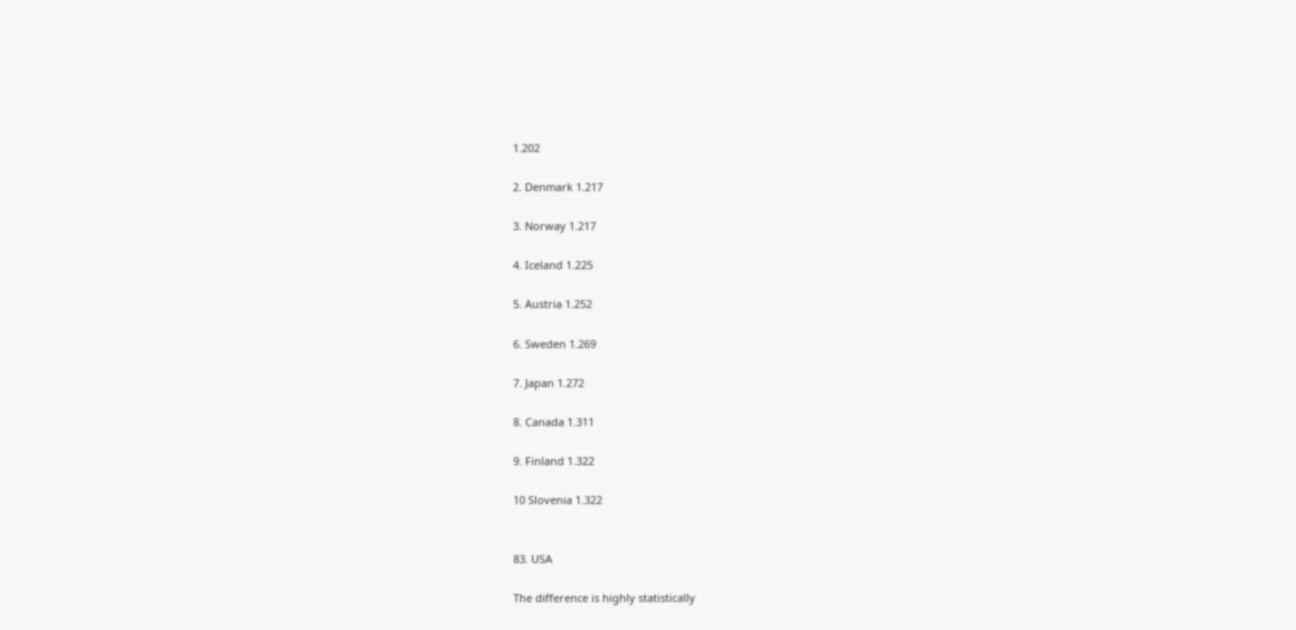1.202

2. Denmark 1.217

3. Norway 1.217

4. Iceland 1.225

5. Austria 1.252

6. Sweden 1.269

7. Japan 1.272

8. Canada 1.311

9. Finland 1.322

10 Slovenia 1.322


83. USA

The difference is highly statistically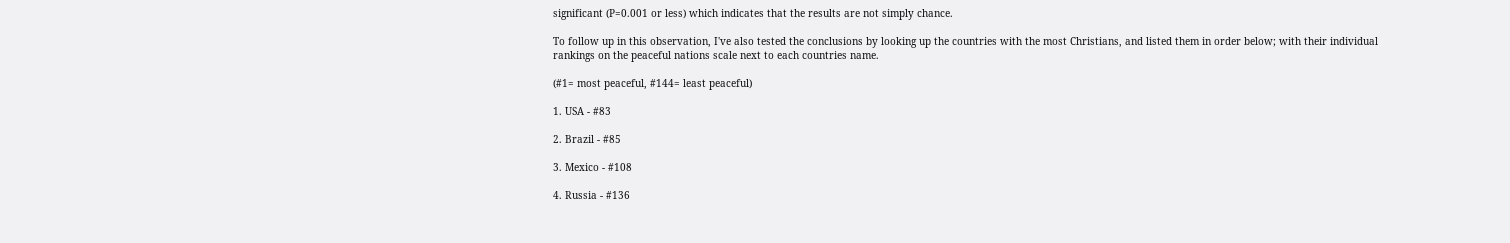significant (P=0.001 or less) which indicates that the results are not simply chance.

To follow up in this observation, I've also tested the conclusions by looking up the countries with the most Christians, and listed them in order below; with their individual rankings on the peaceful nations scale next to each countries name.

(#1= most peaceful, #144= least peaceful)

1. USA - #83

2. Brazil - #85

3. Mexico - #108

4. Russia - #136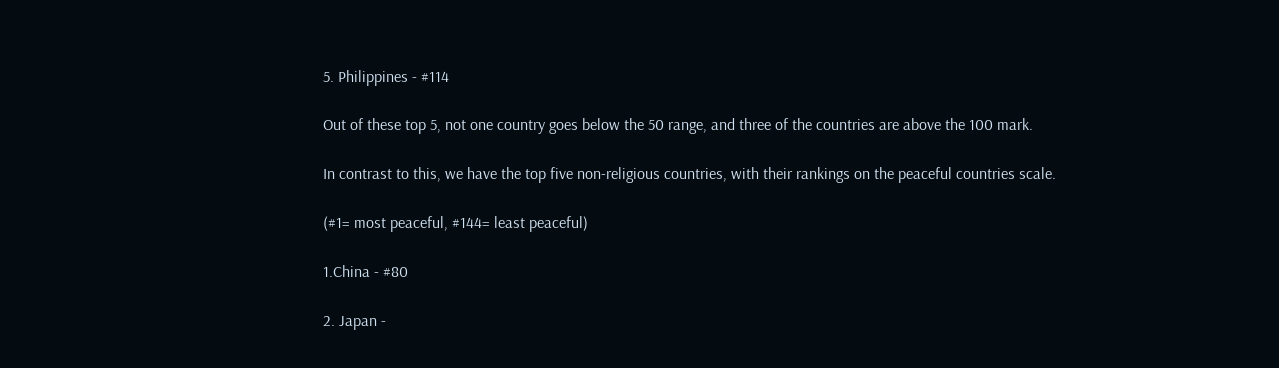5. Philippines - #114

Out of these top 5, not one country goes below the 50 range, and three of the countries are above the 100 mark.

In contrast to this, we have the top five non-religious countries, with their rankings on the peaceful countries scale.

(#1= most peaceful, #144= least peaceful)

1.China - #80

2. Japan -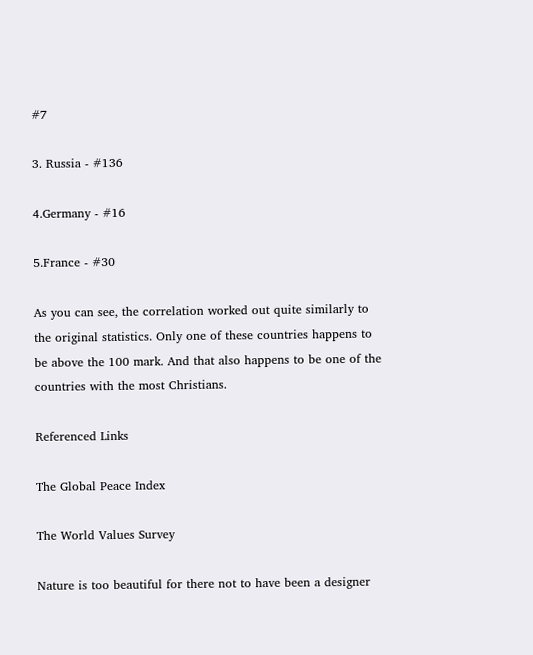#7

3. Russia - #136

4.Germany - #16

5.France - #30

As you can see, the correlation worked out quite similarly to the original statistics. Only one of these countries happens to be above the 100 mark. And that also happens to be one of the countries with the most Christians.

Referenced Links

The Global Peace Index

The World Values Survey

Nature is too beautiful for there not to have been a designer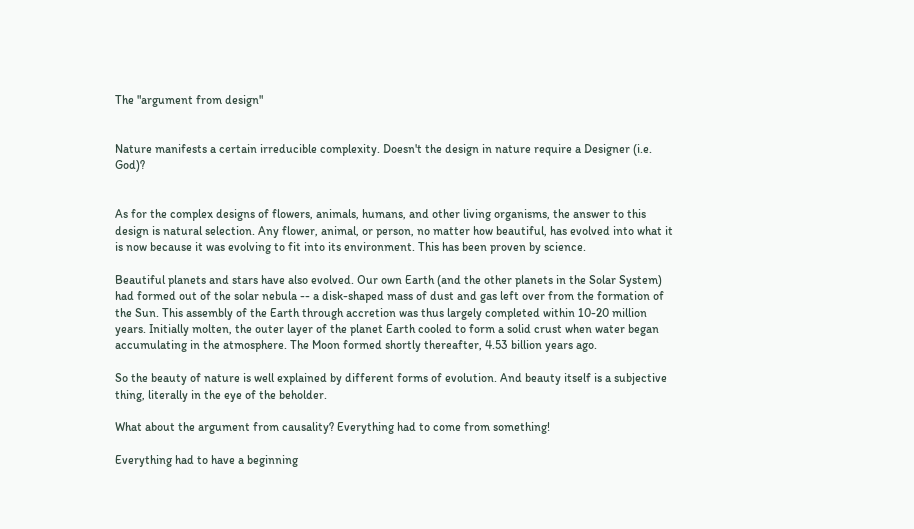The "argument from design"


Nature manifests a certain irreducible complexity. Doesn't the design in nature require a Designer (i.e. God)?


As for the complex designs of flowers, animals, humans, and other living organisms, the answer to this design is natural selection. Any flower, animal, or person, no matter how beautiful, has evolved into what it is now because it was evolving to fit into its environment. This has been proven by science.

Beautiful planets and stars have also evolved. Our own Earth (and the other planets in the Solar System) had formed out of the solar nebula -- a disk-shaped mass of dust and gas left over from the formation of the Sun. This assembly of the Earth through accretion was thus largely completed within 10-20 million years. Initially molten, the outer layer of the planet Earth cooled to form a solid crust when water began accumulating in the atmosphere. The Moon formed shortly thereafter, 4.53 billion years ago.

So the beauty of nature is well explained by different forms of evolution. And beauty itself is a subjective thing, literally in the eye of the beholder.

What about the argument from causality? Everything had to come from something!

Everything had to have a beginning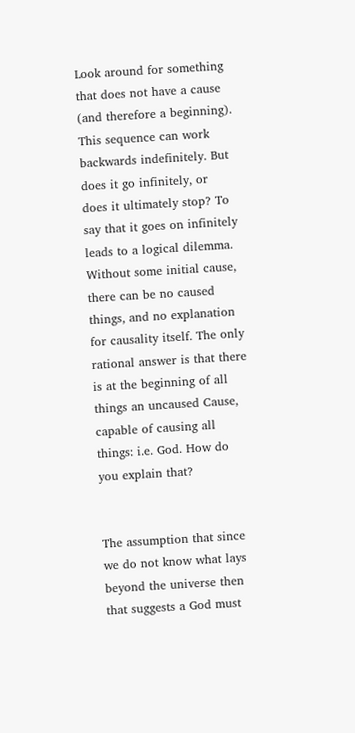Look around for something that does not have a cause (and therefore a beginning). This sequence can work backwards indefinitely. But does it go infinitely, or does it ultimately stop? To say that it goes on infinitely leads to a logical dilemma. Without some initial cause, there can be no caused things, and no explanation for causality itself. The only rational answer is that there is at the beginning of all things an uncaused Cause, capable of causing all things: i.e. God. How do you explain that?


The assumption that since we do not know what lays beyond the universe then that suggests a God must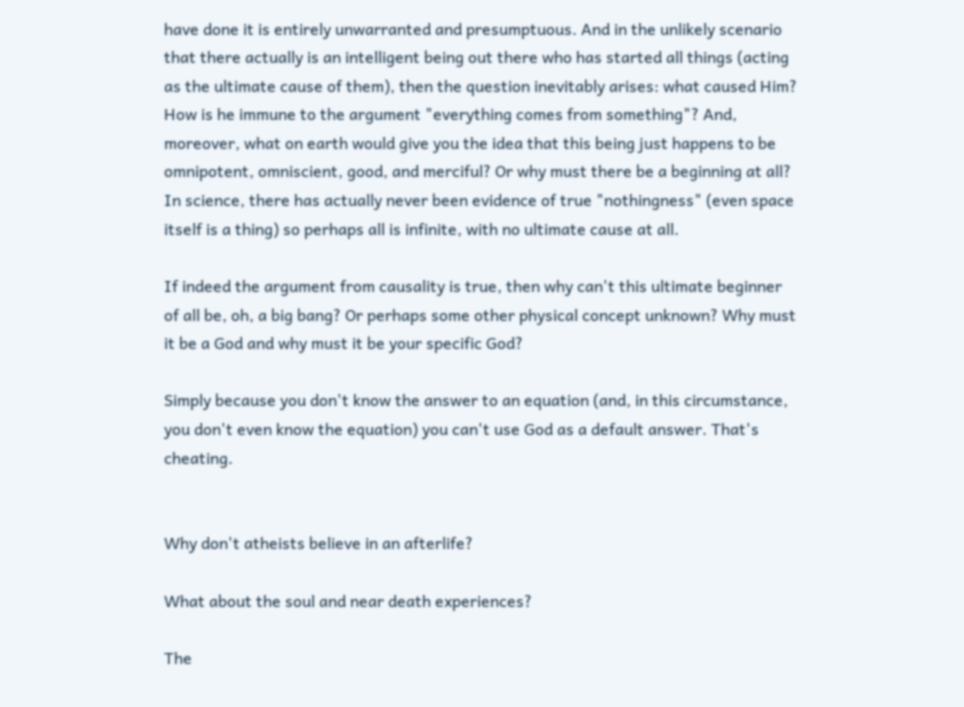have done it is entirely unwarranted and presumptuous. And in the unlikely scenario that there actually is an intelligent being out there who has started all things (acting as the ultimate cause of them), then the question inevitably arises: what caused Him? How is he immune to the argument "everything comes from something"? And, moreover, what on earth would give you the idea that this being just happens to be omnipotent, omniscient, good, and merciful? Or why must there be a beginning at all? In science, there has actually never been evidence of true "nothingness" (even space itself is a thing) so perhaps all is infinite, with no ultimate cause at all.

If indeed the argument from causality is true, then why can't this ultimate beginner of all be, oh, a big bang? Or perhaps some other physical concept unknown? Why must it be a God and why must it be your specific God?

Simply because you don't know the answer to an equation (and, in this circumstance, you don't even know the equation) you can't use God as a default answer. That's cheating.


Why don't atheists believe in an afterlife?

What about the soul and near death experiences?

The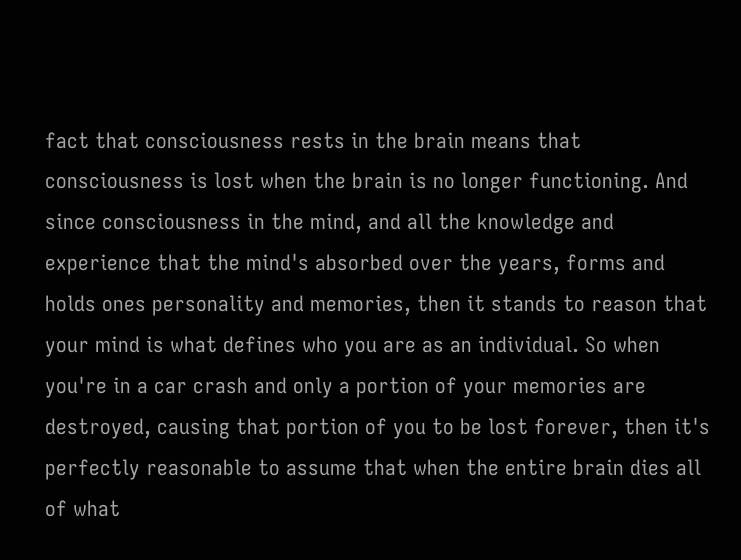fact that consciousness rests in the brain means that consciousness is lost when the brain is no longer functioning. And since consciousness in the mind, and all the knowledge and experience that the mind's absorbed over the years, forms and holds ones personality and memories, then it stands to reason that your mind is what defines who you are as an individual. So when you're in a car crash and only a portion of your memories are destroyed, causing that portion of you to be lost forever, then it's perfectly reasonable to assume that when the entire brain dies all of what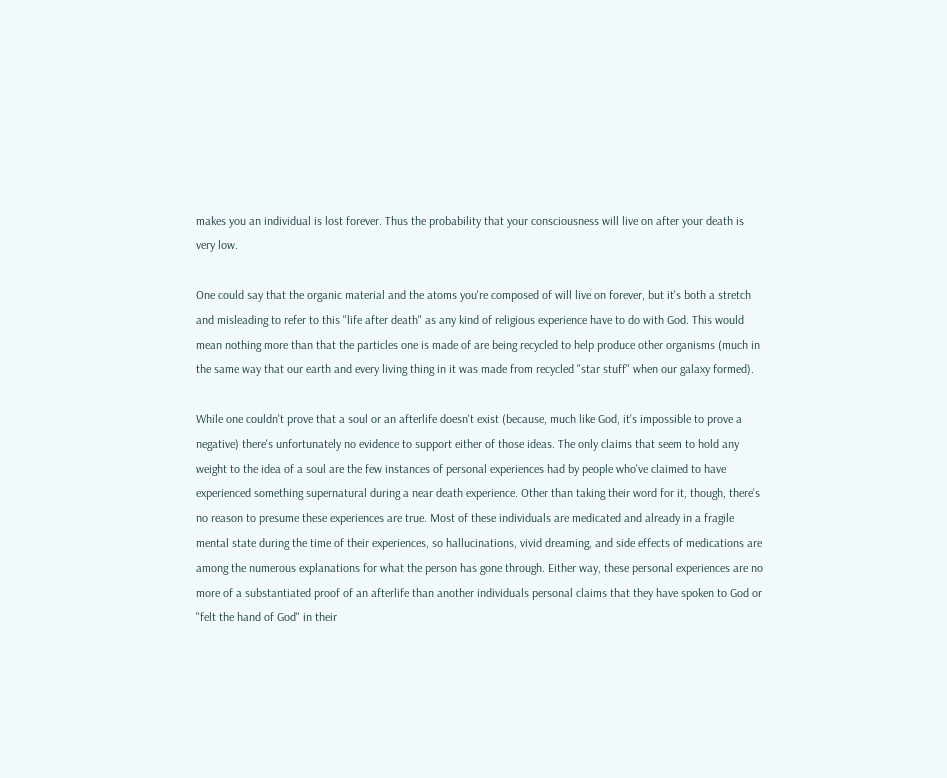makes you an individual is lost forever. Thus the probability that your consciousness will live on after your death is very low.

One could say that the organic material and the atoms you're composed of will live on forever, but it's both a stretch and misleading to refer to this "life after death" as any kind of religious experience have to do with God. This would mean nothing more than that the particles one is made of are being recycled to help produce other organisms (much in the same way that our earth and every living thing in it was made from recycled "star stuff" when our galaxy formed).

While one couldn't prove that a soul or an afterlife doesn't exist (because, much like God, it's impossible to prove a negative) there's unfortunately no evidence to support either of those ideas. The only claims that seem to hold any weight to the idea of a soul are the few instances of personal experiences had by people who've claimed to have experienced something supernatural during a near death experience. Other than taking their word for it, though, there's no reason to presume these experiences are true. Most of these individuals are medicated and already in a fragile mental state during the time of their experiences, so hallucinations, vivid dreaming, and side effects of medications are among the numerous explanations for what the person has gone through. Either way, these personal experiences are no more of a substantiated proof of an afterlife than another individuals personal claims that they have spoken to God or "felt the hand of God" in their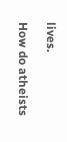lives.

How do atheists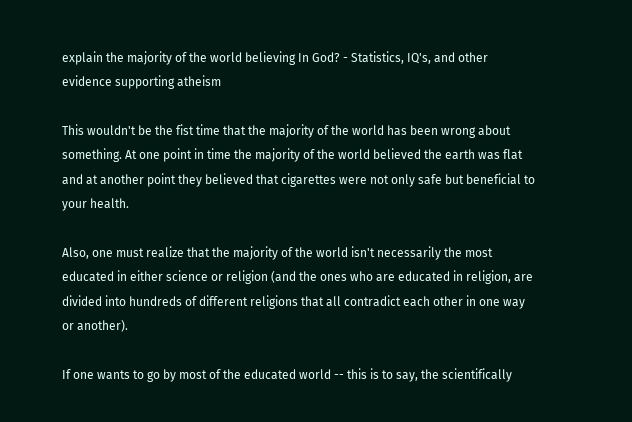explain the majority of the world believing In God? - Statistics, IQ's, and other evidence supporting atheism

This wouldn't be the fist time that the majority of the world has been wrong about something. At one point in time the majority of the world believed the earth was flat and at another point they believed that cigarettes were not only safe but beneficial to your health.

Also, one must realize that the majority of the world isn't necessarily the most educated in either science or religion (and the ones who are educated in religion, are divided into hundreds of different religions that all contradict each other in one way or another).

If one wants to go by most of the educated world -- this is to say, the scientifically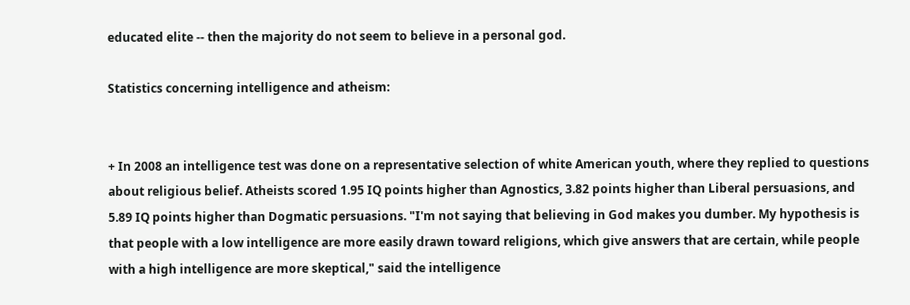educated elite -- then the majority do not seem to believe in a personal god.

Statistics concerning intelligence and atheism:


+ In 2008 an intelligence test was done on a representative selection of white American youth, where they replied to questions about religious belief. Atheists scored 1.95 IQ points higher than Agnostics, 3.82 points higher than Liberal persuasions, and 5.89 IQ points higher than Dogmatic persuasions. "I'm not saying that believing in God makes you dumber. My hypothesis is that people with a low intelligence are more easily drawn toward religions, which give answers that are certain, while people with a high intelligence are more skeptical," said the intelligence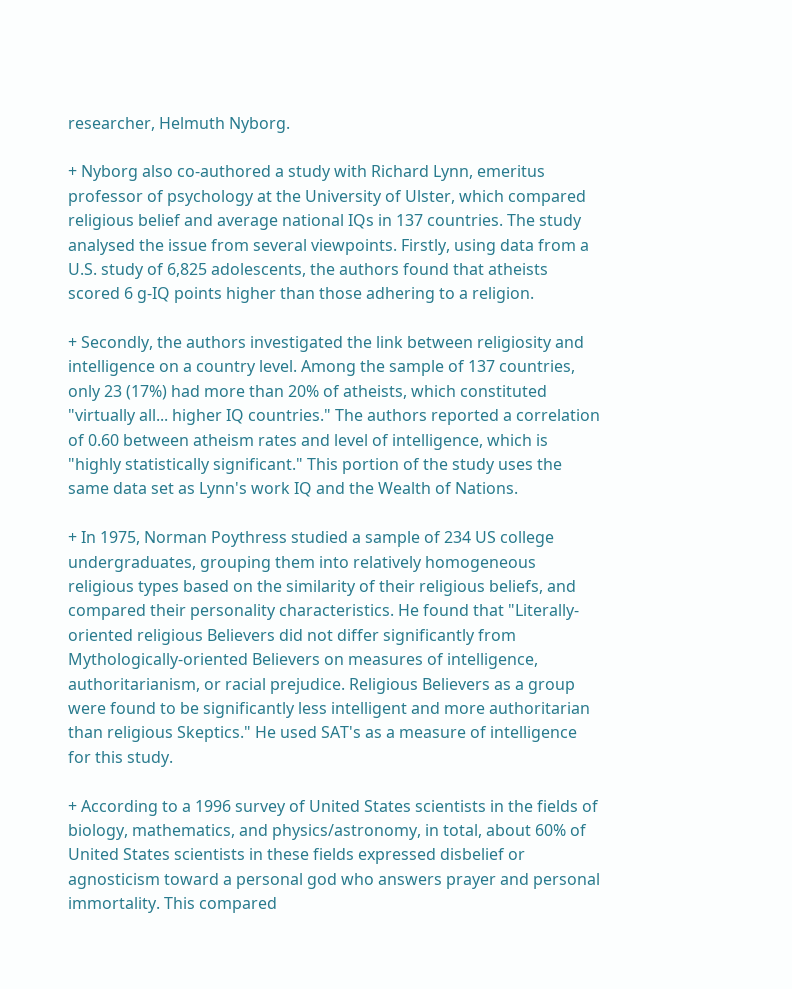researcher, Helmuth Nyborg.

+ Nyborg also co-authored a study with Richard Lynn, emeritus professor of psychology at the University of Ulster, which compared religious belief and average national IQs in 137 countries. The study analysed the issue from several viewpoints. Firstly, using data from a U.S. study of 6,825 adolescents, the authors found that atheists scored 6 g-IQ points higher than those adhering to a religion.

+ Secondly, the authors investigated the link between religiosity and intelligence on a country level. Among the sample of 137 countries, only 23 (17%) had more than 20% of atheists, which constituted "virtually all... higher IQ countries." The authors reported a correlation of 0.60 between atheism rates and level of intelligence, which is "highly statistically significant." This portion of the study uses the same data set as Lynn's work IQ and the Wealth of Nations.

+ In 1975, Norman Poythress studied a sample of 234 US college undergraduates, grouping them into relatively homogeneous religious types based on the similarity of their religious beliefs, and compared their personality characteristics. He found that "Literally-oriented religious Believers did not differ significantly from Mythologically-oriented Believers on measures of intelligence, authoritarianism, or racial prejudice. Religious Believers as a group were found to be significantly less intelligent and more authoritarian than religious Skeptics." He used SAT's as a measure of intelligence for this study.

+ According to a 1996 survey of United States scientists in the fields of biology, mathematics, and physics/astronomy, in total, about 60% of United States scientists in these fields expressed disbelief or agnosticism toward a personal god who answers prayer and personal immortality. This compared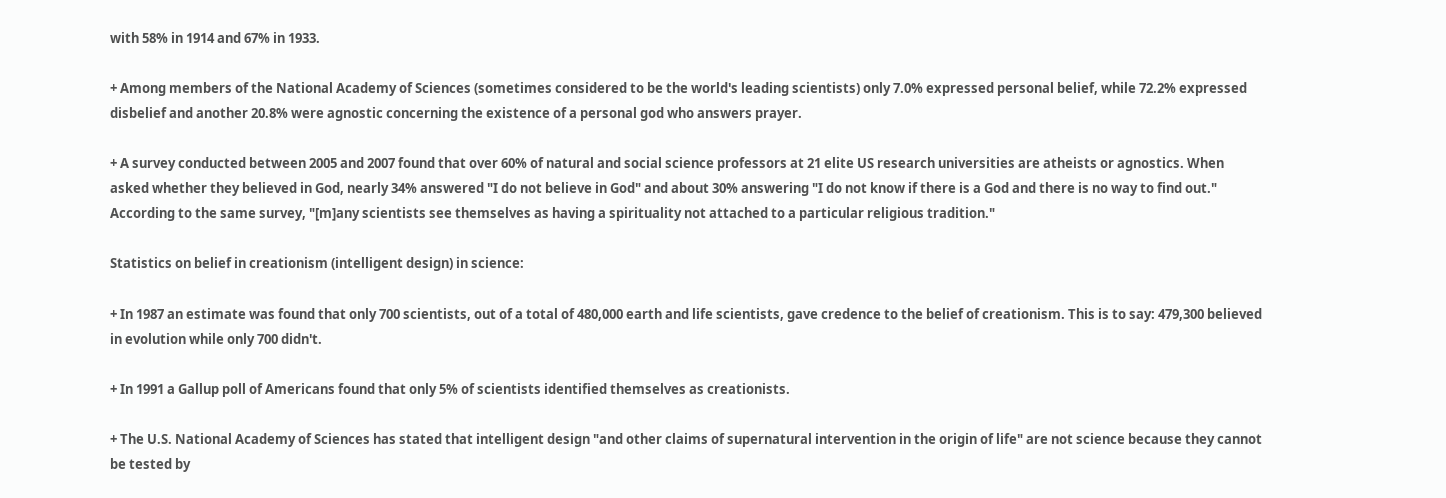with 58% in 1914 and 67% in 1933.

+ Among members of the National Academy of Sciences (sometimes considered to be the world's leading scientists) only 7.0% expressed personal belief, while 72.2% expressed disbelief and another 20.8% were agnostic concerning the existence of a personal god who answers prayer.

+ A survey conducted between 2005 and 2007 found that over 60% of natural and social science professors at 21 elite US research universities are atheists or agnostics. When asked whether they believed in God, nearly 34% answered "I do not believe in God" and about 30% answering "I do not know if there is a God and there is no way to find out." According to the same survey, "[m]any scientists see themselves as having a spirituality not attached to a particular religious tradition."

Statistics on belief in creationism (intelligent design) in science:

+ In 1987 an estimate was found that only 700 scientists, out of a total of 480,000 earth and life scientists, gave credence to the belief of creationism. This is to say: 479,300 believed in evolution while only 700 didn't.

+ In 1991 a Gallup poll of Americans found that only 5% of scientists identified themselves as creationists.

+ The U.S. National Academy of Sciences has stated that intelligent design "and other claims of supernatural intervention in the origin of life" are not science because they cannot be tested by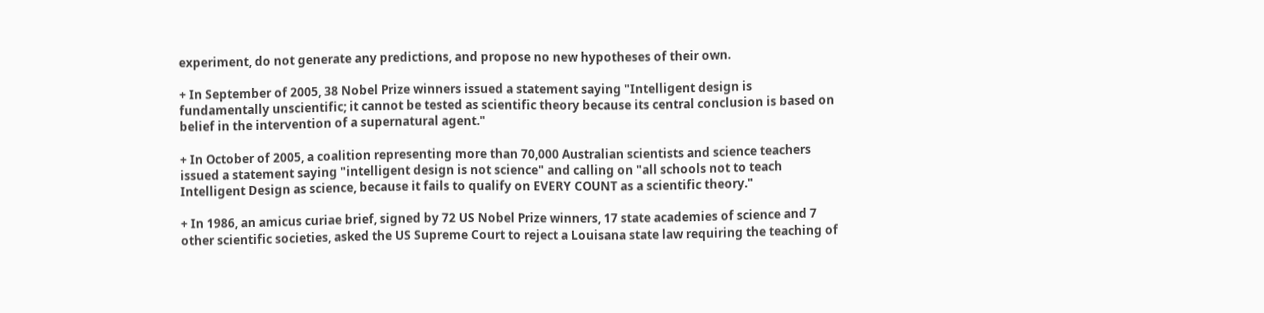experiment, do not generate any predictions, and propose no new hypotheses of their own.

+ In September of 2005, 38 Nobel Prize winners issued a statement saying "Intelligent design is fundamentally unscientific; it cannot be tested as scientific theory because its central conclusion is based on belief in the intervention of a supernatural agent."

+ In October of 2005, a coalition representing more than 70,000 Australian scientists and science teachers issued a statement saying "intelligent design is not science" and calling on "all schools not to teach Intelligent Design as science, because it fails to qualify on EVERY COUNT as a scientific theory."

+ In 1986, an amicus curiae brief, signed by 72 US Nobel Prize winners, 17 state academies of science and 7 other scientific societies, asked the US Supreme Court to reject a Louisana state law requiring the teaching of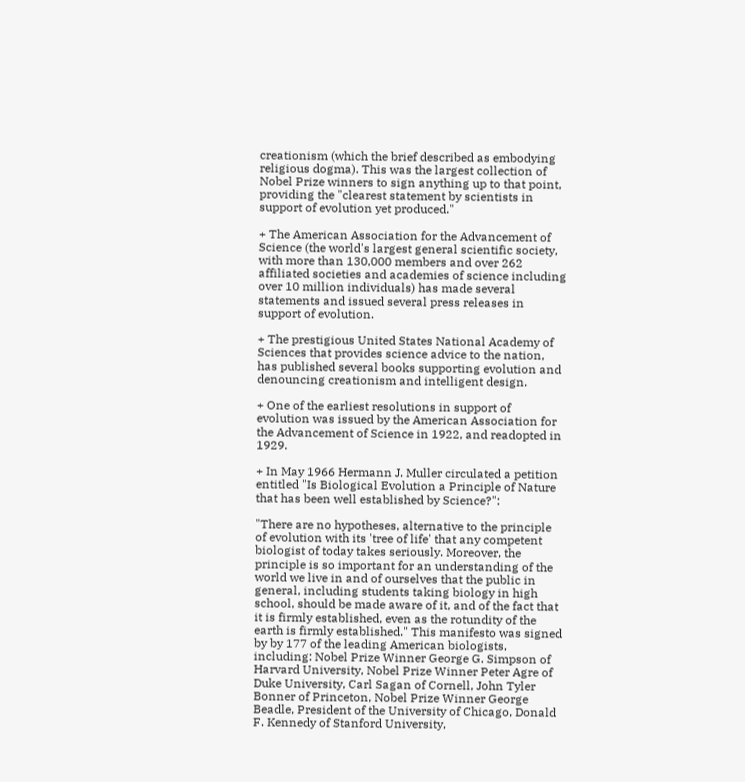creationism (which the brief described as embodying religious dogma). This was the largest collection of Nobel Prize winners to sign anything up to that point, providing the "clearest statement by scientists in support of evolution yet produced."

+ The American Association for the Advancement of Science (the world's largest general scientific society, with more than 130,000 members and over 262 affiliated societies and academies of science including over 10 million individuals) has made several statements and issued several press releases in support of evolution.

+ The prestigious United States National Academy of Sciences that provides science advice to the nation, has published several books supporting evolution and denouncing creationism and intelligent design.

+ One of the earliest resolutions in support of evolution was issued by the American Association for the Advancement of Science in 1922, and readopted in 1929.

+ In May 1966 Hermann J. Muller circulated a petition entitled "Is Biological Evolution a Principle of Nature that has been well established by Science?":

"There are no hypotheses, alternative to the principle of evolution with its 'tree of life' that any competent biologist of today takes seriously. Moreover, the principle is so important for an understanding of the world we live in and of ourselves that the public in general, including students taking biology in high school, should be made aware of it, and of the fact that it is firmly established, even as the rotundity of the earth is firmly established." This manifesto was signed by by 177 of the leading American biologists, including: Nobel Prize Winner George G. Simpson of Harvard University, Nobel Prize Winner Peter Agre of Duke University, Carl Sagan of Cornell, John Tyler Bonner of Princeton, Nobel Prize Winner George Beadle, President of the University of Chicago, Donald F. Kennedy of Stanford University,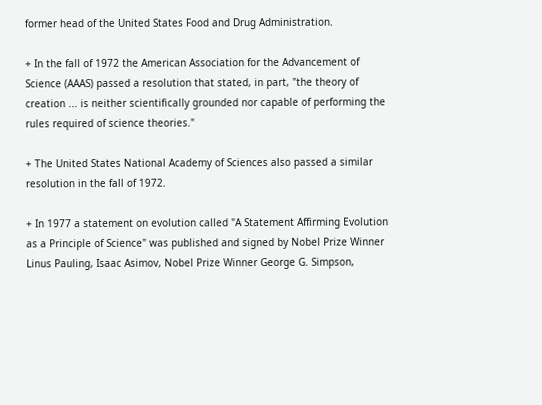former head of the United States Food and Drug Administration.

+ In the fall of 1972 the American Association for the Advancement of Science (AAAS) passed a resolution that stated, in part, "the theory of creation ... is neither scientifically grounded nor capable of performing the rules required of science theories."

+ The United States National Academy of Sciences also passed a similar resolution in the fall of 1972.

+ In 1977 a statement on evolution called "A Statement Affirming Evolution as a Principle of Science" was published and signed by Nobel Prize Winner Linus Pauling, Isaac Asimov, Nobel Prize Winner George G. Simpson,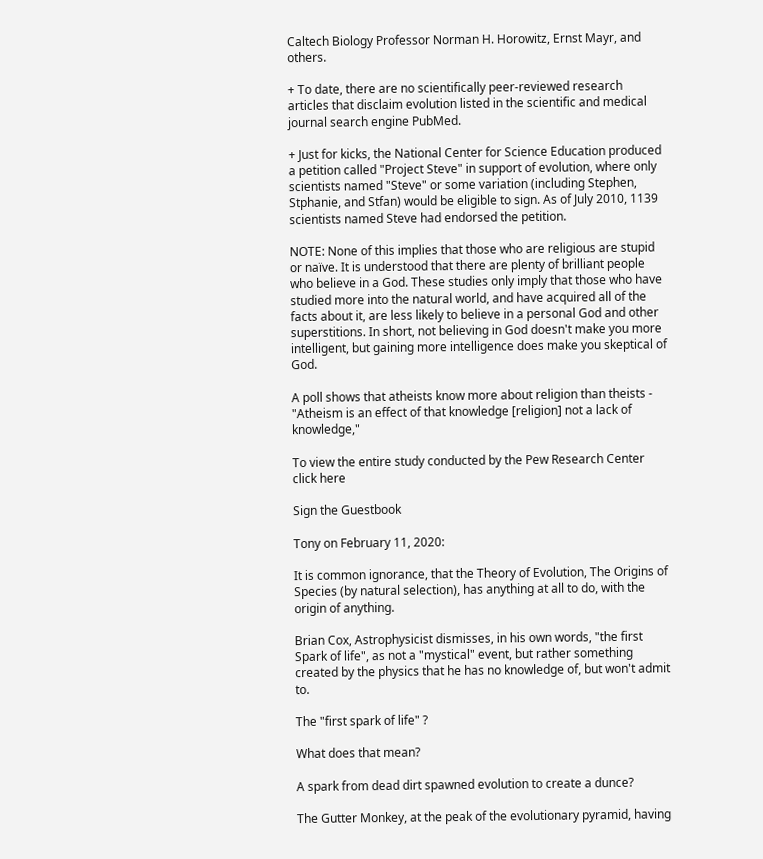Caltech Biology Professor Norman H. Horowitz, Ernst Mayr, and others.

+ To date, there are no scientifically peer-reviewed research articles that disclaim evolution listed in the scientific and medical journal search engine PubMed.

+ Just for kicks, the National Center for Science Education produced a petition called "Project Steve" in support of evolution, where only scientists named "Steve" or some variation (including Stephen, Stphanie, and Stfan) would be eligible to sign. As of July 2010, 1139 scientists named Steve had endorsed the petition.

NOTE: None of this implies that those who are religious are stupid or naïve. It is understood that there are plenty of brilliant people who believe in a God. These studies only imply that those who have studied more into the natural world, and have acquired all of the facts about it, are less likely to believe in a personal God and other superstitions. In short, not believing in God doesn't make you more intelligent, but gaining more intelligence does make you skeptical of God.

A poll shows that atheists know more about religion than theists - "Atheism is an effect of that knowledge [religion] not a lack of knowledge,"

To view the entire study conducted by the Pew Research Center click here

Sign the Guestbook

Tony on February 11, 2020:

It is common ignorance, that the Theory of Evolution, The Origins of Species (by natural selection), has anything at all to do, with the origin of anything.

Brian Cox, Astrophysicist dismisses, in his own words, "the first Spark of life", as not a "mystical" event, but rather something created by the physics that he has no knowledge of, but won't admit to.

The "first spark of life" ?

What does that mean?

A spark from dead dirt spawned evolution to create a dunce?

The Gutter Monkey, at the peak of the evolutionary pyramid, having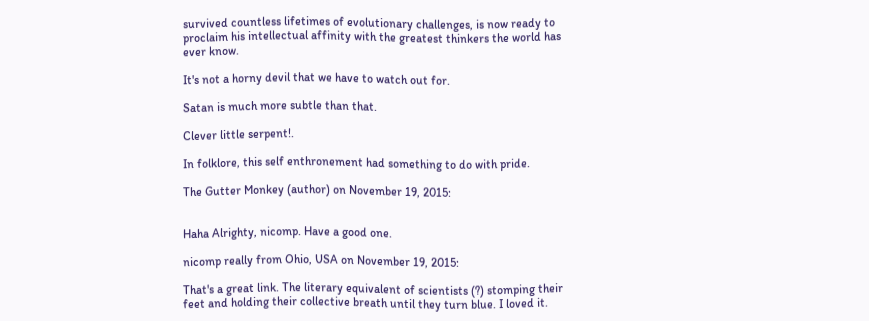survived countless lifetimes of evolutionary challenges, is now ready to proclaim his intellectual affinity with the greatest thinkers the world has ever know.

It's not a horny devil that we have to watch out for.

Satan is much more subtle than that.

Clever little serpent!.

In folklore, this self enthronement had something to do with pride.

The Gutter Monkey (author) on November 19, 2015:


Haha Alrighty, nicomp. Have a good one.

nicomp really from Ohio, USA on November 19, 2015:

That's a great link. The literary equivalent of scientists (?) stomping their feet and holding their collective breath until they turn blue. I loved it.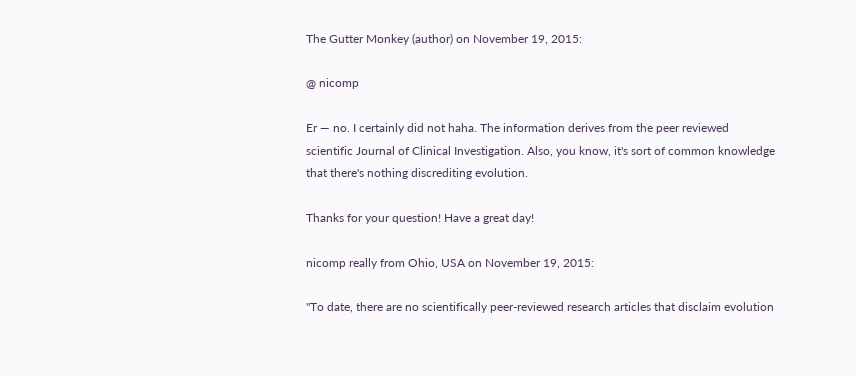The Gutter Monkey (author) on November 19, 2015:

@ nicomp

Er — no. I certainly did not haha. The information derives from the peer reviewed scientific Journal of Clinical Investigation. Also, you know, it's sort of common knowledge that there's nothing discrediting evolution.

Thanks for your question! Have a great day!

nicomp really from Ohio, USA on November 19, 2015:

"To date, there are no scientifically peer-reviewed research articles that disclaim evolution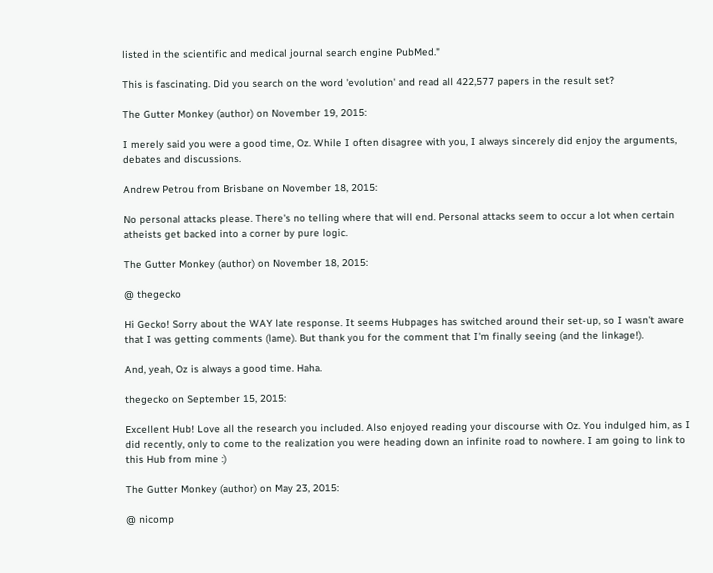listed in the scientific and medical journal search engine PubMed."

This is fascinating. Did you search on the word 'evolution' and read all 422,577 papers in the result set?

The Gutter Monkey (author) on November 19, 2015:

I merely said you were a good time, Oz. While I often disagree with you, I always sincerely did enjoy the arguments, debates and discussions.

Andrew Petrou from Brisbane on November 18, 2015:

No personal attacks please. There's no telling where that will end. Personal attacks seem to occur a lot when certain atheists get backed into a corner by pure logic.

The Gutter Monkey (author) on November 18, 2015:

@ thegecko

Hi Gecko! Sorry about the WAY late response. It seems Hubpages has switched around their set-up, so I wasn't aware that I was getting comments (lame). But thank you for the comment that I'm finally seeing (and the linkage!).

And, yeah, Oz is always a good time. Haha.

thegecko on September 15, 2015:

Excellent Hub! Love all the research you included. Also enjoyed reading your discourse with Oz. You indulged him, as I did recently, only to come to the realization you were heading down an infinite road to nowhere. I am going to link to this Hub from mine :)

The Gutter Monkey (author) on May 23, 2015:

@ nicomp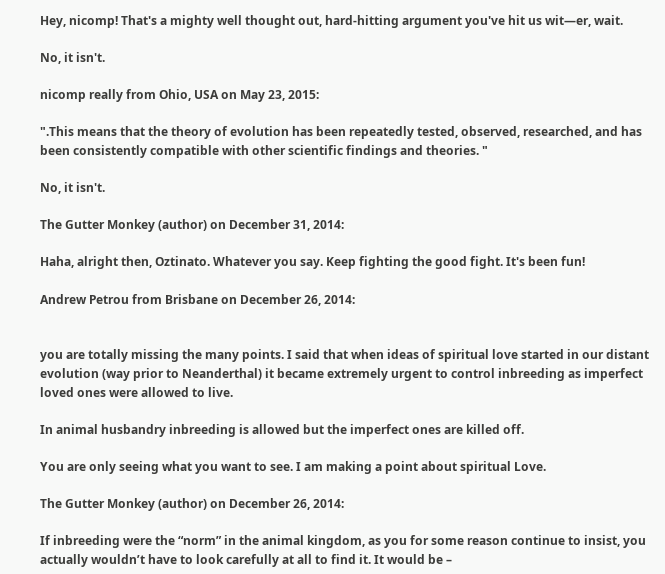Hey, nicomp! That's a mighty well thought out, hard-hitting argument you've hit us wit—er, wait.

No, it isn't.

nicomp really from Ohio, USA on May 23, 2015:

".This means that the theory of evolution has been repeatedly tested, observed, researched, and has been consistently compatible with other scientific findings and theories. "

No, it isn't.

The Gutter Monkey (author) on December 31, 2014:

Haha, alright then, Oztinato. Whatever you say. Keep fighting the good fight. It's been fun!

Andrew Petrou from Brisbane on December 26, 2014:


you are totally missing the many points. I said that when ideas of spiritual love started in our distant evolution (way prior to Neanderthal) it became extremely urgent to control inbreeding as imperfect loved ones were allowed to live.

In animal husbandry inbreeding is allowed but the imperfect ones are killed off.

You are only seeing what you want to see. I am making a point about spiritual Love.

The Gutter Monkey (author) on December 26, 2014:

If inbreeding were the “norm” in the animal kingdom, as you for some reason continue to insist, you actually wouldn’t have to look carefully at all to find it. It would be –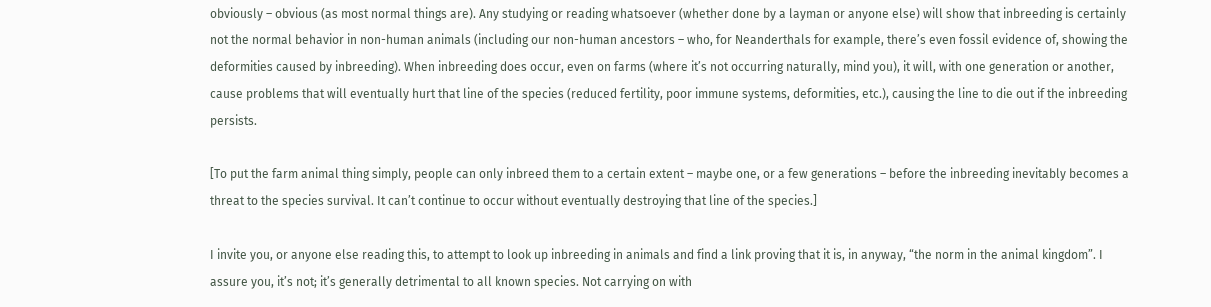obviously – obvious (as most normal things are). Any studying or reading whatsoever (whether done by a layman or anyone else) will show that inbreeding is certainly not the normal behavior in non-human animals (including our non-human ancestors – who, for Neanderthals for example, there’s even fossil evidence of, showing the deformities caused by inbreeding). When inbreeding does occur, even on farms (where it’s not occurring naturally, mind you), it will, with one generation or another, cause problems that will eventually hurt that line of the species (reduced fertility, poor immune systems, deformities, etc.), causing the line to die out if the inbreeding persists.

[To put the farm animal thing simply, people can only inbreed them to a certain extent – maybe one, or a few generations – before the inbreeding inevitably becomes a threat to the species survival. It can’t continue to occur without eventually destroying that line of the species.]

I invite you, or anyone else reading this, to attempt to look up inbreeding in animals and find a link proving that it is, in anyway, “the norm in the animal kingdom”. I assure you, it’s not; it’s generally detrimental to all known species. Not carrying on with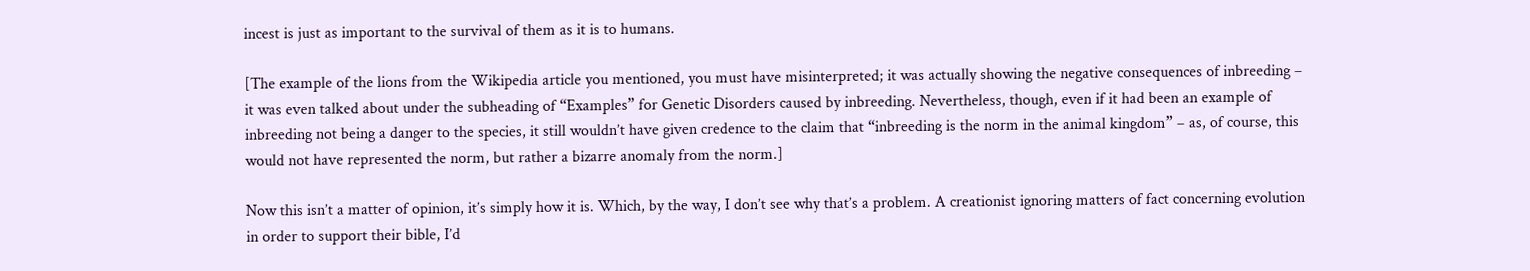incest is just as important to the survival of them as it is to humans.

[The example of the lions from the Wikipedia article you mentioned, you must have misinterpreted; it was actually showing the negative consequences of inbreeding – it was even talked about under the subheading of “Examples” for Genetic Disorders caused by inbreeding. Nevertheless, though, even if it had been an example of inbreeding not being a danger to the species, it still wouldn’t have given credence to the claim that “inbreeding is the norm in the animal kingdom” – as, of course, this would not have represented the norm, but rather a bizarre anomaly from the norm.]

Now this isn’t a matter of opinion, it’s simply how it is. Which, by the way, I don’t see why that’s a problem. A creationist ignoring matters of fact concerning evolution in order to support their bible, I’d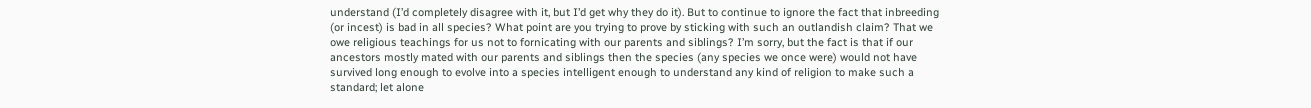understand (I’d completely disagree with it, but I’d get why they do it). But to continue to ignore the fact that inbreeding (or incest) is bad in all species? What point are you trying to prove by sticking with such an outlandish claim? That we owe religious teachings for us not to fornicating with our parents and siblings? I’m sorry, but the fact is that if our ancestors mostly mated with our parents and siblings then the species (any species we once were) would not have survived long enough to evolve into a species intelligent enough to understand any kind of religion to make such a standard; let alone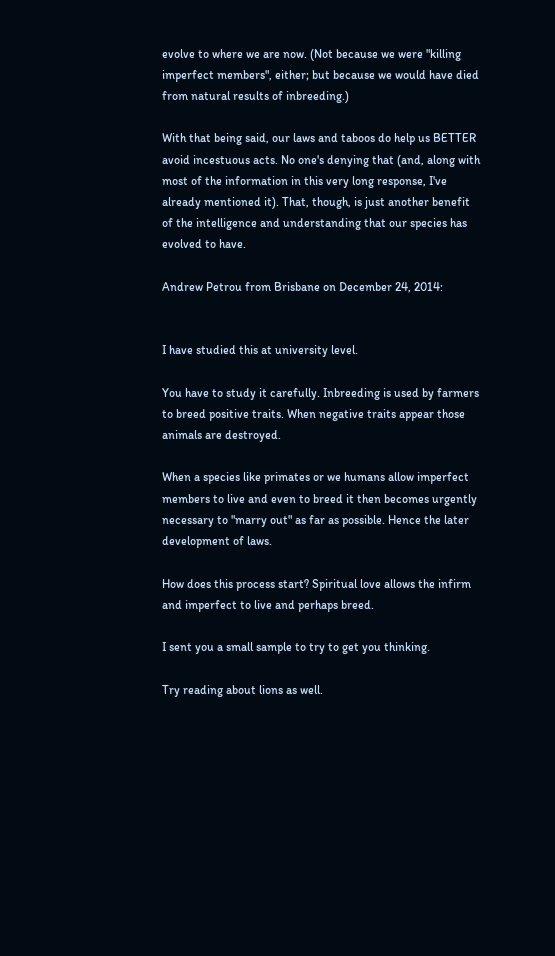evolve to where we are now. (Not because we were "killing imperfect members", either; but because we would have died from natural results of inbreeding.)

With that being said, our laws and taboos do help us BETTER avoid incestuous acts. No one's denying that (and, along with most of the information in this very long response, I've already mentioned it). That, though, is just another benefit of the intelligence and understanding that our species has evolved to have.

Andrew Petrou from Brisbane on December 24, 2014:


I have studied this at university level.

You have to study it carefully. Inbreeding is used by farmers to breed positive traits. When negative traits appear those animals are destroyed.

When a species like primates or we humans allow imperfect members to live and even to breed it then becomes urgently necessary to "marry out" as far as possible. Hence the later development of laws.

How does this process start? Spiritual love allows the infirm and imperfect to live and perhaps breed.

I sent you a small sample to try to get you thinking.

Try reading about lions as well.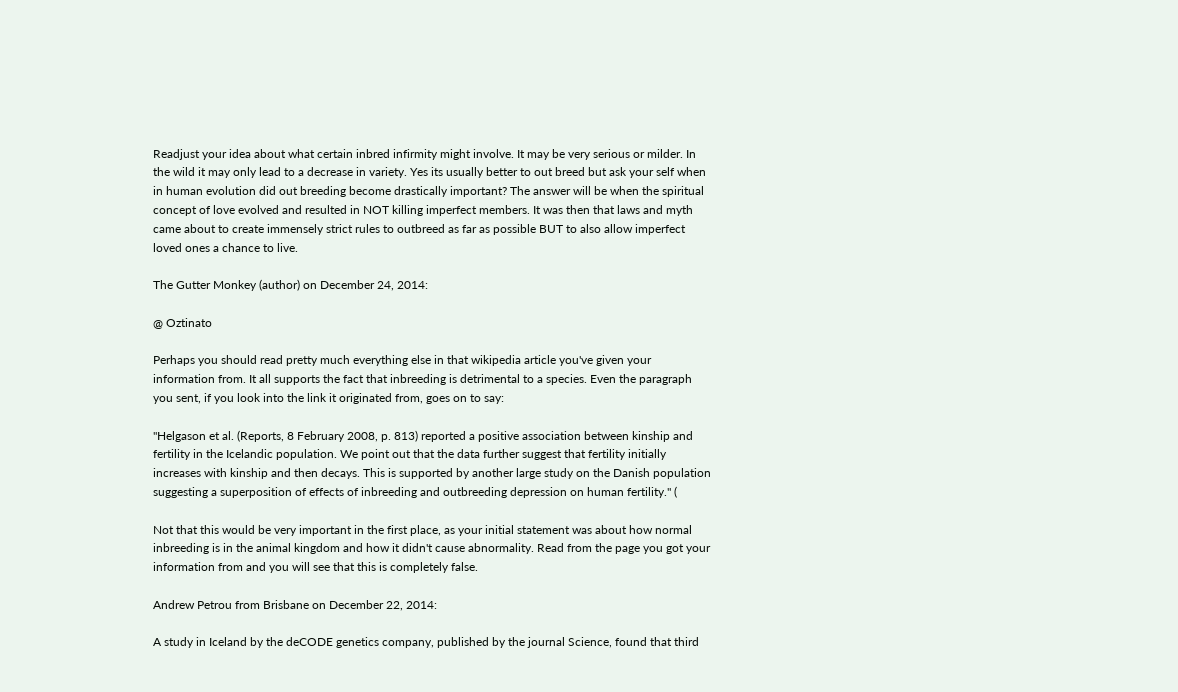Readjust your idea about what certain inbred infirmity might involve. It may be very serious or milder. In the wild it may only lead to a decrease in variety. Yes its usually better to out breed but ask your self when in human evolution did out breeding become drastically important? The answer will be when the spiritual concept of love evolved and resulted in NOT killing imperfect members. It was then that laws and myth came about to create immensely strict rules to outbreed as far as possible BUT to also allow imperfect loved ones a chance to live.

The Gutter Monkey (author) on December 24, 2014:

@ Oztinato

Perhaps you should read pretty much everything else in that wikipedia article you've given your information from. It all supports the fact that inbreeding is detrimental to a species. Even the paragraph you sent, if you look into the link it originated from, goes on to say:

"Helgason et al. (Reports, 8 February 2008, p. 813) reported a positive association between kinship and fertility in the Icelandic population. We point out that the data further suggest that fertility initially increases with kinship and then decays. This is supported by another large study on the Danish population suggesting a superposition of effects of inbreeding and outbreeding depression on human fertility." (

Not that this would be very important in the first place, as your initial statement was about how normal inbreeding is in the animal kingdom and how it didn't cause abnormality. Read from the page you got your information from and you will see that this is completely false.

Andrew Petrou from Brisbane on December 22, 2014:

A study in Iceland by the deCODE genetics company, published by the journal Science, found that third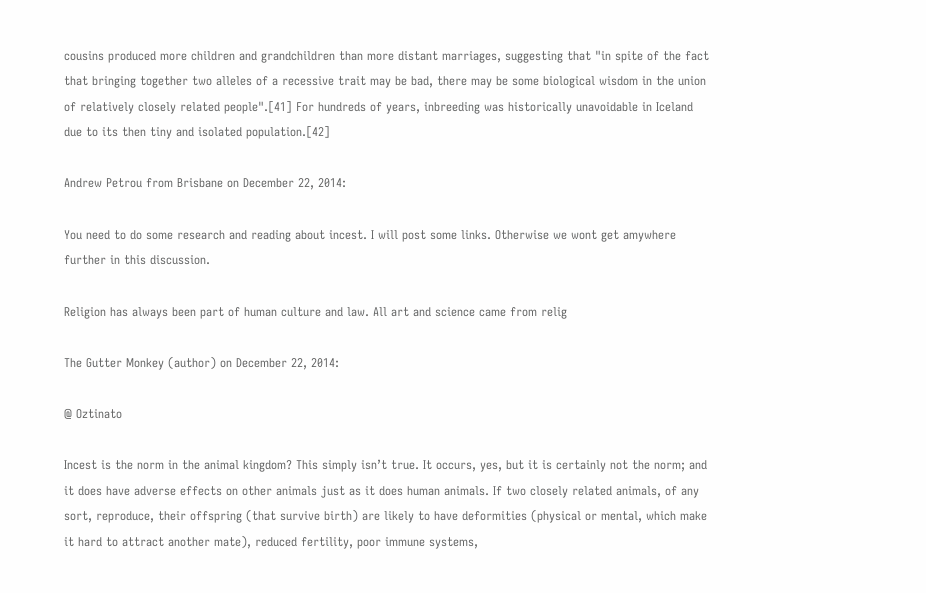cousins produced more children and grandchildren than more distant marriages, suggesting that "in spite of the fact that bringing together two alleles of a recessive trait may be bad, there may be some biological wisdom in the union of relatively closely related people".[41] For hundreds of years, inbreeding was historically unavoidable in Iceland due to its then tiny and isolated population.[42]

Andrew Petrou from Brisbane on December 22, 2014:

You need to do some research and reading about incest. I will post some links. Otherwise we wont get amywhere further in this discussion.

Religion has always been part of human culture and law. All art and science came from relig

The Gutter Monkey (author) on December 22, 2014:

@ Oztinato

Incest is the norm in the animal kingdom? This simply isn’t true. It occurs, yes, but it is certainly not the norm; and it does have adverse effects on other animals just as it does human animals. If two closely related animals, of any sort, reproduce, their offspring (that survive birth) are likely to have deformities (physical or mental, which make it hard to attract another mate), reduced fertility, poor immune systems,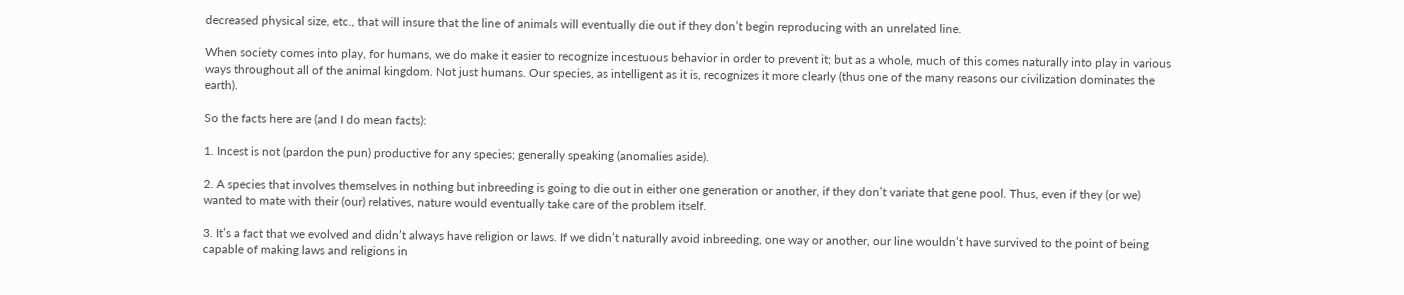decreased physical size, etc., that will insure that the line of animals will eventually die out if they don’t begin reproducing with an unrelated line.

When society comes into play, for humans, we do make it easier to recognize incestuous behavior in order to prevent it; but as a whole, much of this comes naturally into play in various ways throughout all of the animal kingdom. Not just humans. Our species, as intelligent as it is, recognizes it more clearly (thus one of the many reasons our civilization dominates the earth).

So the facts here are (and I do mean facts):

1. Incest is not (pardon the pun) productive for any species; generally speaking (anomalies aside).

2. A species that involves themselves in nothing but inbreeding is going to die out in either one generation or another, if they don’t variate that gene pool. Thus, even if they (or we) wanted to mate with their (our) relatives, nature would eventually take care of the problem itself.

3. It’s a fact that we evolved and didn’t always have religion or laws. If we didn’t naturally avoid inbreeding, one way or another, our line wouldn’t have survived to the point of being capable of making laws and religions in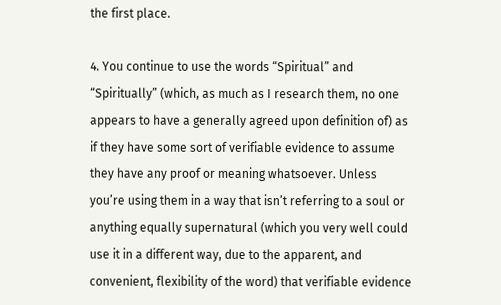the first place.

4. You continue to use the words “Spiritual” and “Spiritually” (which, as much as I research them, no one appears to have a generally agreed upon definition of) as if they have some sort of verifiable evidence to assume they have any proof or meaning whatsoever. Unless you’re using them in a way that isn’t referring to a soul or anything equally supernatural (which you very well could use it in a different way, due to the apparent, and convenient, flexibility of the word) that verifiable evidence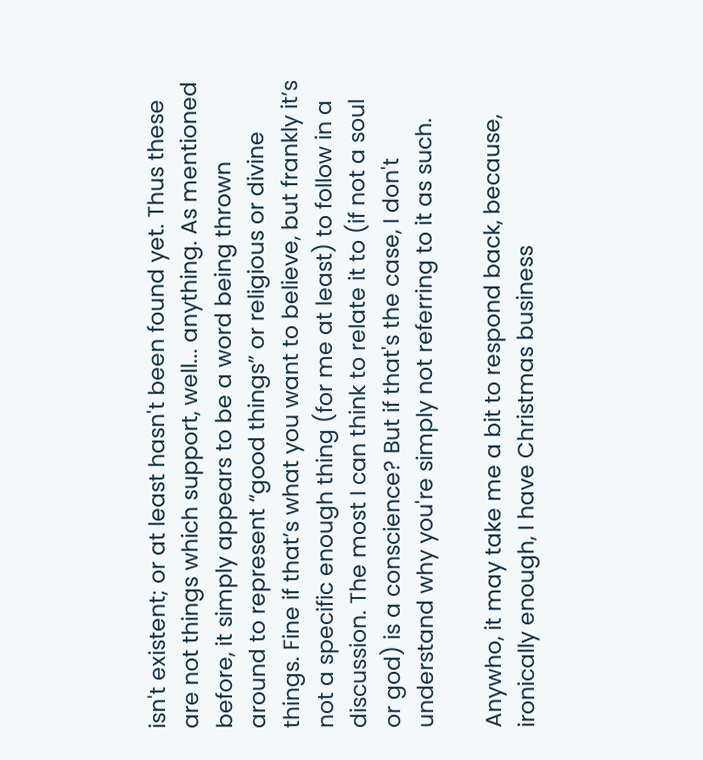isn't existent; or at least hasn't been found yet. Thus these are not things which support, well... anything. As mentioned before, it simply appears to be a word being thrown around to represent “good things” or religious or divine things. Fine if that’s what you want to believe, but frankly it’s not a specific enough thing (for me at least) to follow in a discussion. The most I can think to relate it to (if not a soul or god) is a conscience? But if that's the case, I don't understand why you're simply not referring to it as such.

Anywho, it may take me a bit to respond back, because, ironically enough, I have Christmas business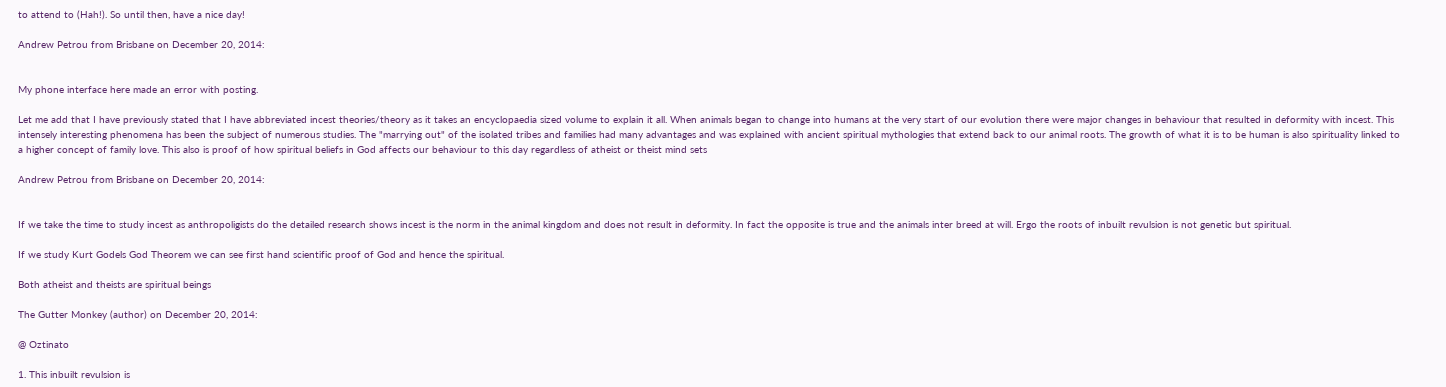to attend to (Hah!). So until then, have a nice day!

Andrew Petrou from Brisbane on December 20, 2014:


My phone interface here made an error with posting.

Let me add that I have previously stated that I have abbreviated incest theories/theory as it takes an encyclopaedia sized volume to explain it all. When animals began to change into humans at the very start of our evolution there were major changes in behaviour that resulted in deformity with incest. This intensely interesting phenomena has been the subject of numerous studies. The "marrying out" of the isolated tribes and families had many advantages and was explained with ancient spiritual mythologies that extend back to our animal roots. The growth of what it is to be human is also spirituality linked to a higher concept of family love. This also is proof of how spiritual beliefs in God affects our behaviour to this day regardless of atheist or theist mind sets

Andrew Petrou from Brisbane on December 20, 2014:


If we take the time to study incest as anthropoligists do the detailed research shows incest is the norm in the animal kingdom and does not result in deformity. In fact the opposite is true and the animals inter breed at will. Ergo the roots of inbuilt revulsion is not genetic but spiritual.

If we study Kurt Godels God Theorem we can see first hand scientific proof of God and hence the spiritual.

Both atheist and theists are spiritual beings

The Gutter Monkey (author) on December 20, 2014:

@ Oztinato

1. This inbuilt revulsion is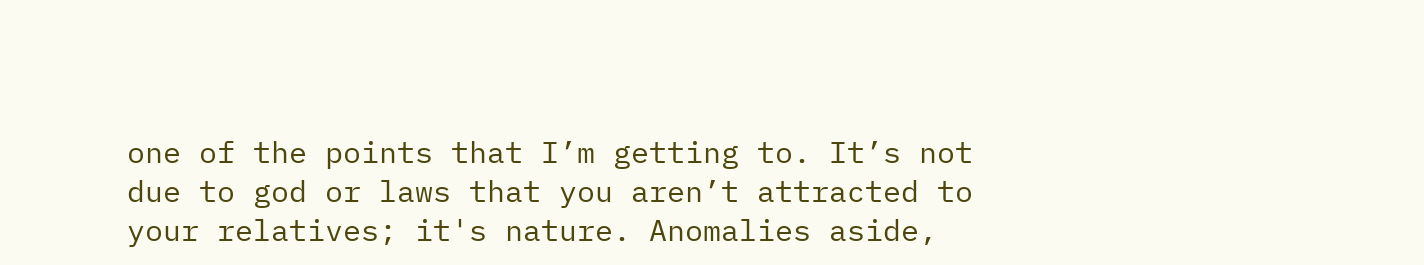one of the points that I’m getting to. It’s not due to god or laws that you aren’t attracted to your relatives; it's nature. Anomalies aside,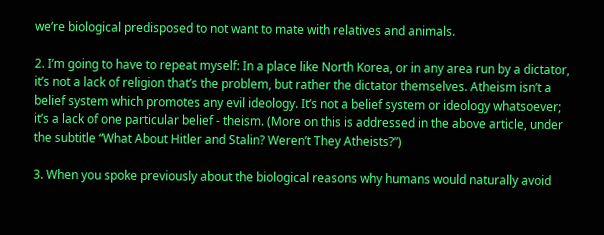we’re biological predisposed to not want to mate with relatives and animals.

2. I’m going to have to repeat myself: In a place like North Korea, or in any area run by a dictator, it’s not a lack of religion that’s the problem, but rather the dictator themselves. Atheism isn’t a belief system which promotes any evil ideology. It’s not a belief system or ideology whatsoever; it’s a lack of one particular belief - theism. (More on this is addressed in the above article, under the subtitle “What About Hitler and Stalin? Weren’t They Atheists?”)

3. When you spoke previously about the biological reasons why humans would naturally avoid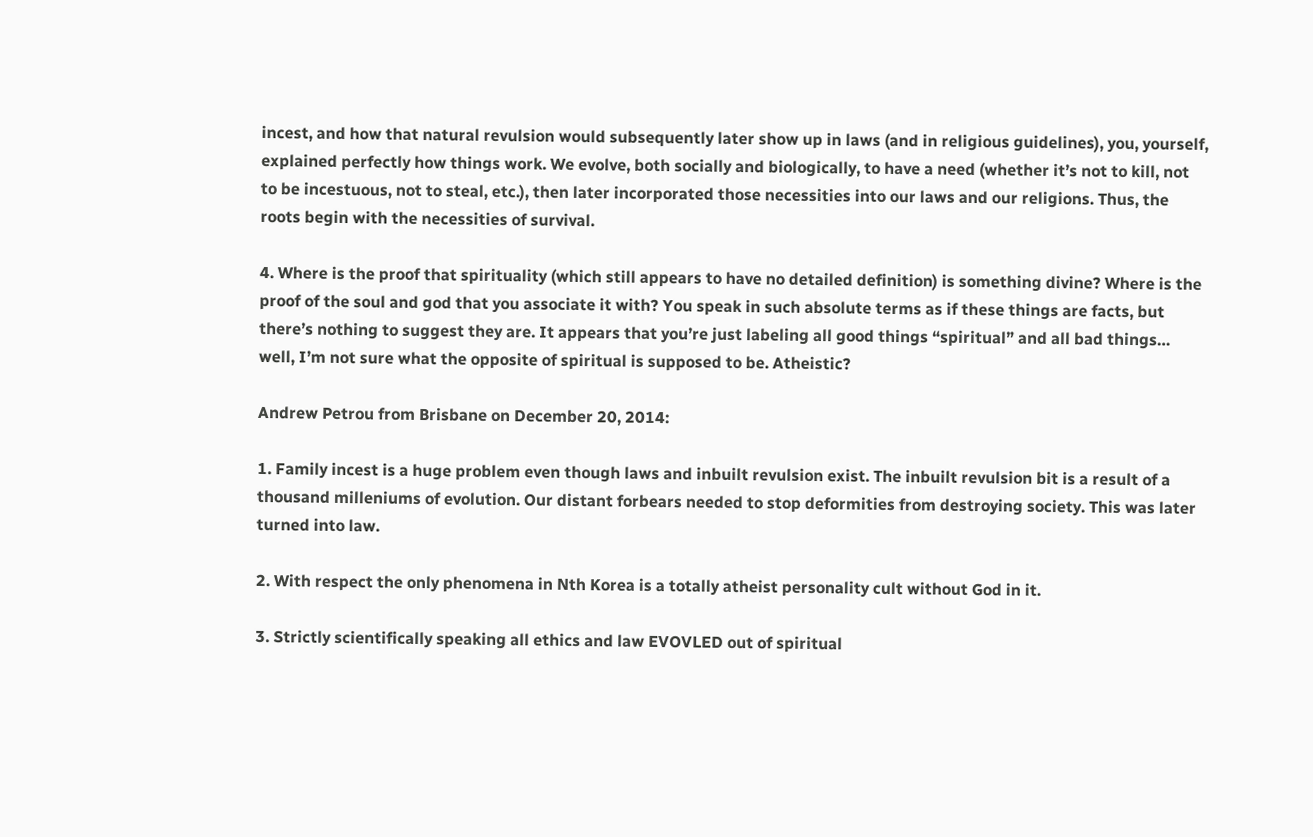incest, and how that natural revulsion would subsequently later show up in laws (and in religious guidelines), you, yourself, explained perfectly how things work. We evolve, both socially and biologically, to have a need (whether it’s not to kill, not to be incestuous, not to steal, etc.), then later incorporated those necessities into our laws and our religions. Thus, the roots begin with the necessities of survival.

4. Where is the proof that spirituality (which still appears to have no detailed definition) is something divine? Where is the proof of the soul and god that you associate it with? You speak in such absolute terms as if these things are facts, but there’s nothing to suggest they are. It appears that you’re just labeling all good things “spiritual” and all bad things… well, I’m not sure what the opposite of spiritual is supposed to be. Atheistic?

Andrew Petrou from Brisbane on December 20, 2014:

1. Family incest is a huge problem even though laws and inbuilt revulsion exist. The inbuilt revulsion bit is a result of a thousand milleniums of evolution. Our distant forbears needed to stop deformities from destroying society. This was later turned into law.

2. With respect the only phenomena in Nth Korea is a totally atheist personality cult without God in it.

3. Strictly scientifically speaking all ethics and law EVOVLED out of spiritual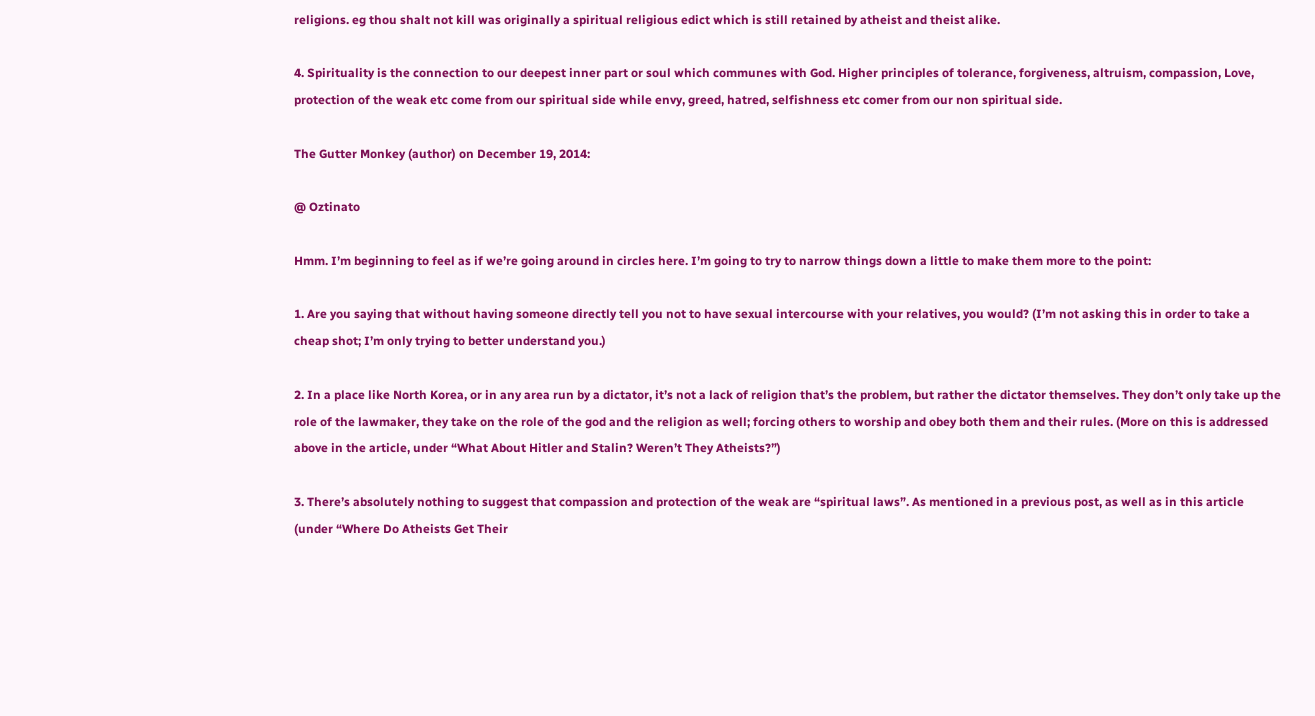religions. eg thou shalt not kill was originally a spiritual religious edict which is still retained by atheist and theist alike.

4. Spirituality is the connection to our deepest inner part or soul which communes with God. Higher principles of tolerance, forgiveness, altruism, compassion, Love, protection of the weak etc come from our spiritual side while envy, greed, hatred, selfishness etc comer from our non spiritual side.

The Gutter Monkey (author) on December 19, 2014:

@ Oztinato

Hmm. I’m beginning to feel as if we’re going around in circles here. I’m going to try to narrow things down a little to make them more to the point:

1. Are you saying that without having someone directly tell you not to have sexual intercourse with your relatives, you would? (I’m not asking this in order to take a cheap shot; I’m only trying to better understand you.)

2. In a place like North Korea, or in any area run by a dictator, it’s not a lack of religion that’s the problem, but rather the dictator themselves. They don’t only take up the role of the lawmaker, they take on the role of the god and the religion as well; forcing others to worship and obey both them and their rules. (More on this is addressed above in the article, under “What About Hitler and Stalin? Weren’t They Atheists?”)

3. There’s absolutely nothing to suggest that compassion and protection of the weak are “spiritual laws”. As mentioned in a previous post, as well as in this article (under “Where Do Atheists Get Their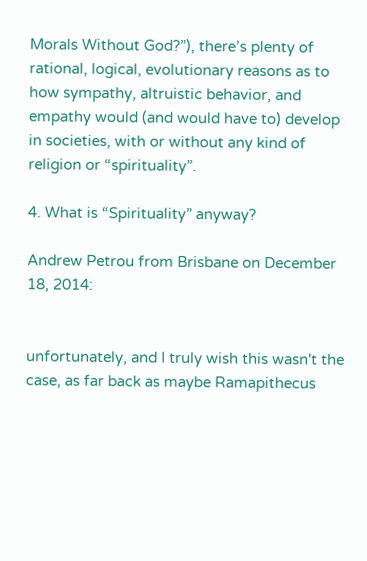Morals Without God?”), there’s plenty of rational, logical, evolutionary reasons as to how sympathy, altruistic behavior, and empathy would (and would have to) develop in societies, with or without any kind of religion or “spirituality”.

4. What is “Spirituality” anyway?

Andrew Petrou from Brisbane on December 18, 2014:


unfortunately, and I truly wish this wasn't the case, as far back as maybe Ramapithecus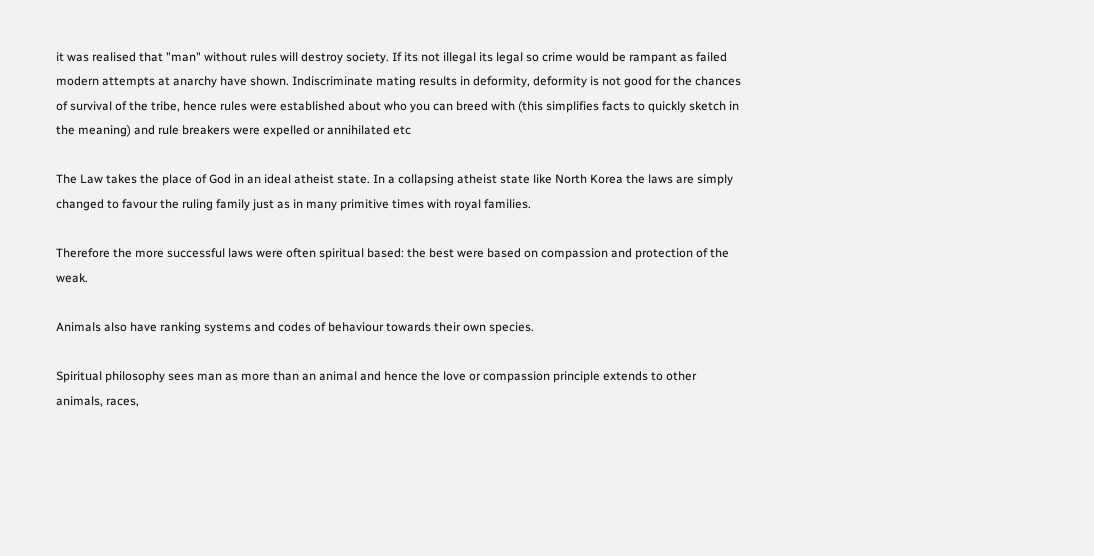it was realised that "man" without rules will destroy society. If its not illegal its legal so crime would be rampant as failed modern attempts at anarchy have shown. Indiscriminate mating results in deformity, deformity is not good for the chances of survival of the tribe, hence rules were established about who you can breed with (this simplifies facts to quickly sketch in the meaning) and rule breakers were expelled or annihilated etc

The Law takes the place of God in an ideal atheist state. In a collapsing atheist state like North Korea the laws are simply changed to favour the ruling family just as in many primitive times with royal families.

Therefore the more successful laws were often spiritual based: the best were based on compassion and protection of the weak.

Animals also have ranking systems and codes of behaviour towards their own species.

Spiritual philosophy sees man as more than an animal and hence the love or compassion principle extends to other animals, races,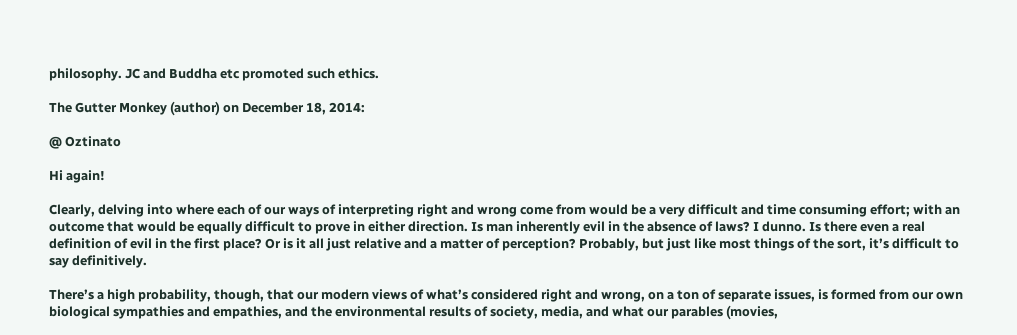philosophy. JC and Buddha etc promoted such ethics.

The Gutter Monkey (author) on December 18, 2014:

@ Oztinato

Hi again!

Clearly, delving into where each of our ways of interpreting right and wrong come from would be a very difficult and time consuming effort; with an outcome that would be equally difficult to prove in either direction. Is man inherently evil in the absence of laws? I dunno. Is there even a real definition of evil in the first place? Or is it all just relative and a matter of perception? Probably, but just like most things of the sort, it’s difficult to say definitively.

There’s a high probability, though, that our modern views of what’s considered right and wrong, on a ton of separate issues, is formed from our own biological sympathies and empathies, and the environmental results of society, media, and what our parables (movies,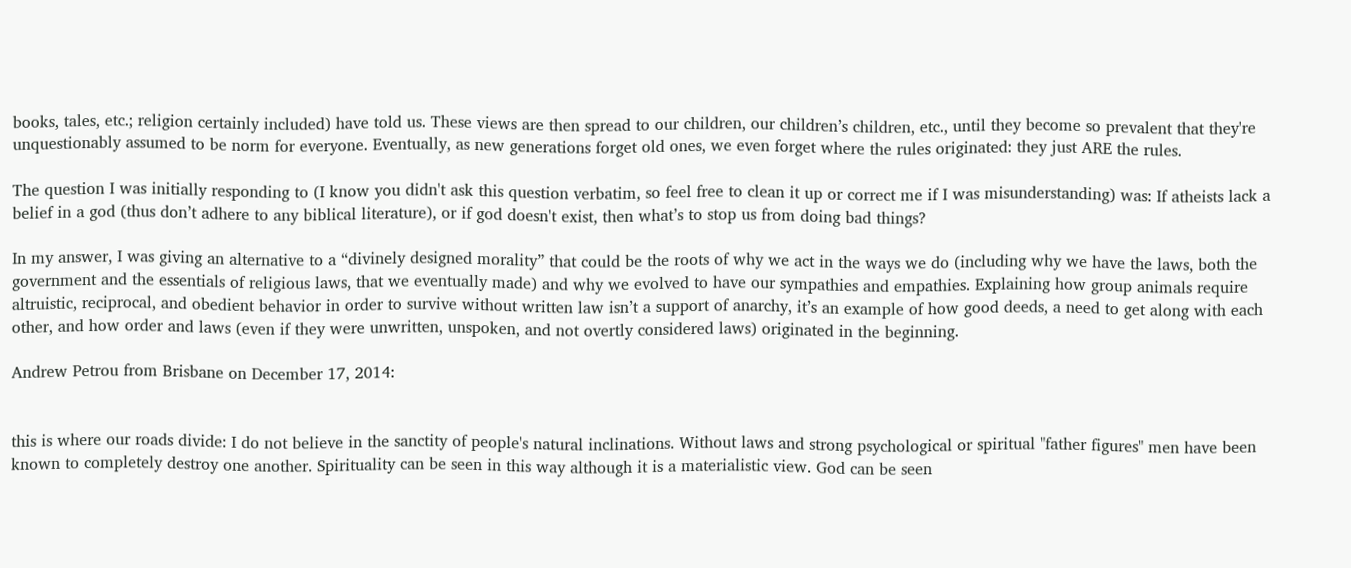books, tales, etc.; religion certainly included) have told us. These views are then spread to our children, our children’s children, etc., until they become so prevalent that they're unquestionably assumed to be norm for everyone. Eventually, as new generations forget old ones, we even forget where the rules originated: they just ARE the rules.

The question I was initially responding to (I know you didn't ask this question verbatim, so feel free to clean it up or correct me if I was misunderstanding) was: If atheists lack a belief in a god (thus don’t adhere to any biblical literature), or if god doesn't exist, then what’s to stop us from doing bad things?

In my answer, I was giving an alternative to a “divinely designed morality” that could be the roots of why we act in the ways we do (including why we have the laws, both the government and the essentials of religious laws, that we eventually made) and why we evolved to have our sympathies and empathies. Explaining how group animals require altruistic, reciprocal, and obedient behavior in order to survive without written law isn’t a support of anarchy, it’s an example of how good deeds, a need to get along with each other, and how order and laws (even if they were unwritten, unspoken, and not overtly considered laws) originated in the beginning.

Andrew Petrou from Brisbane on December 17, 2014:


this is where our roads divide: I do not believe in the sanctity of people's natural inclinations. Without laws and strong psychological or spiritual "father figures" men have been known to completely destroy one another. Spirituality can be seen in this way although it is a materialistic view. God can be seen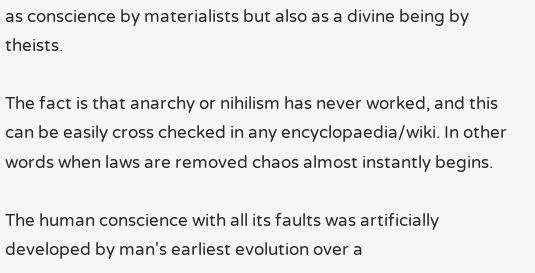as conscience by materialists but also as a divine being by theists.

The fact is that anarchy or nihilism has never worked, and this can be easily cross checked in any encyclopaedia/wiki. In other words when laws are removed chaos almost instantly begins.

The human conscience with all its faults was artificially developed by man's earliest evolution over a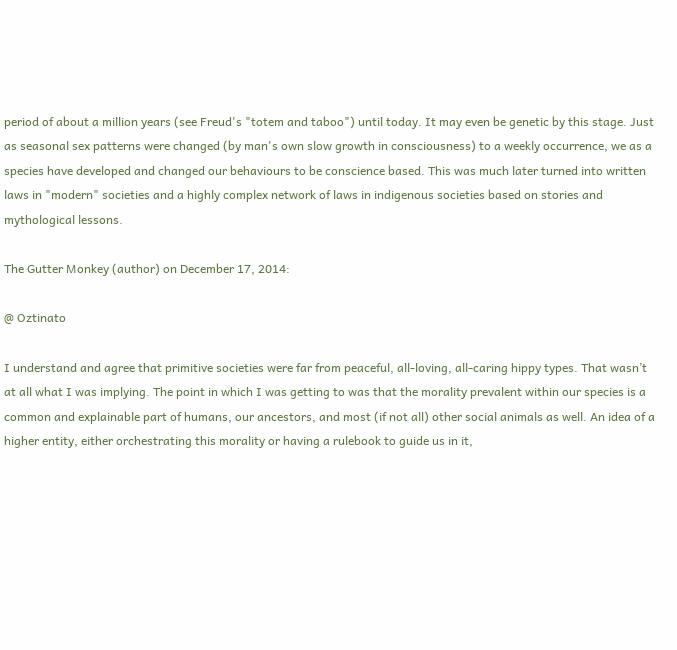period of about a million years (see Freud's "totem and taboo") until today. It may even be genetic by this stage. Just as seasonal sex patterns were changed (by man's own slow growth in consciousness) to a weekly occurrence, we as a species have developed and changed our behaviours to be conscience based. This was much later turned into written laws in "modern" societies and a highly complex network of laws in indigenous societies based on stories and mythological lessons.

The Gutter Monkey (author) on December 17, 2014:

@ Oztinato

I understand and agree that primitive societies were far from peaceful, all-loving, all-caring hippy types. That wasn’t at all what I was implying. The point in which I was getting to was that the morality prevalent within our species is a common and explainable part of humans, our ancestors, and most (if not all) other social animals as well. An idea of a higher entity, either orchestrating this morality or having a rulebook to guide us in it,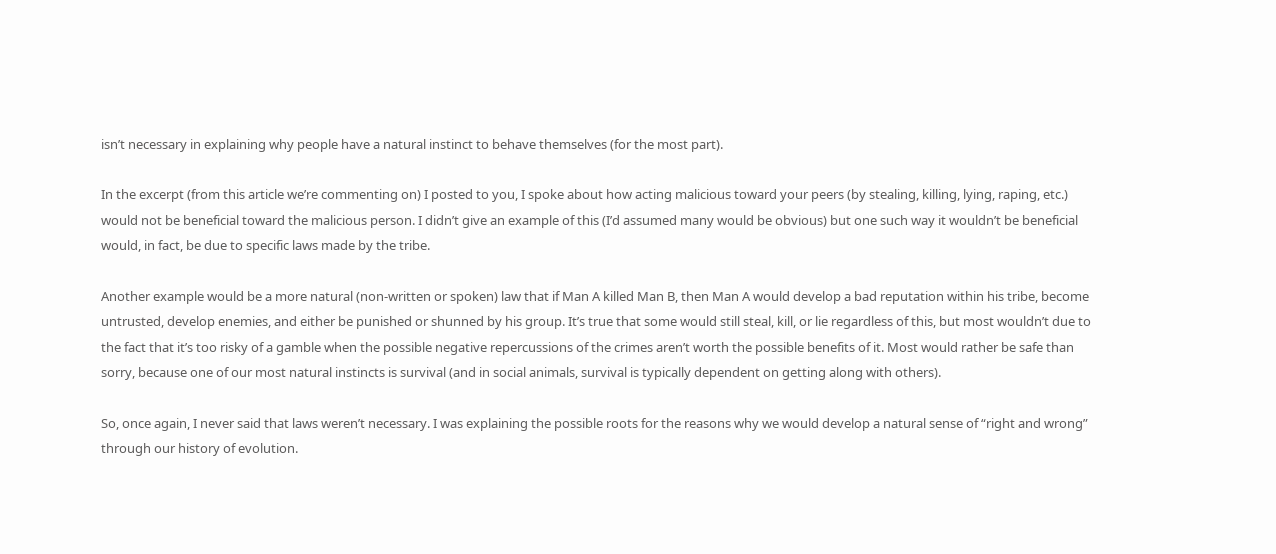isn’t necessary in explaining why people have a natural instinct to behave themselves (for the most part).

In the excerpt (from this article we’re commenting on) I posted to you, I spoke about how acting malicious toward your peers (by stealing, killing, lying, raping, etc.) would not be beneficial toward the malicious person. I didn’t give an example of this (I’d assumed many would be obvious) but one such way it wouldn’t be beneficial would, in fact, be due to specific laws made by the tribe.

Another example would be a more natural (non-written or spoken) law that if Man A killed Man B, then Man A would develop a bad reputation within his tribe, become untrusted, develop enemies, and either be punished or shunned by his group. It’s true that some would still steal, kill, or lie regardless of this, but most wouldn’t due to the fact that it’s too risky of a gamble when the possible negative repercussions of the crimes aren’t worth the possible benefits of it. Most would rather be safe than sorry, because one of our most natural instincts is survival (and in social animals, survival is typically dependent on getting along with others).

So, once again, I never said that laws weren’t necessary. I was explaining the possible roots for the reasons why we would develop a natural sense of “right and wrong” through our history of evolution.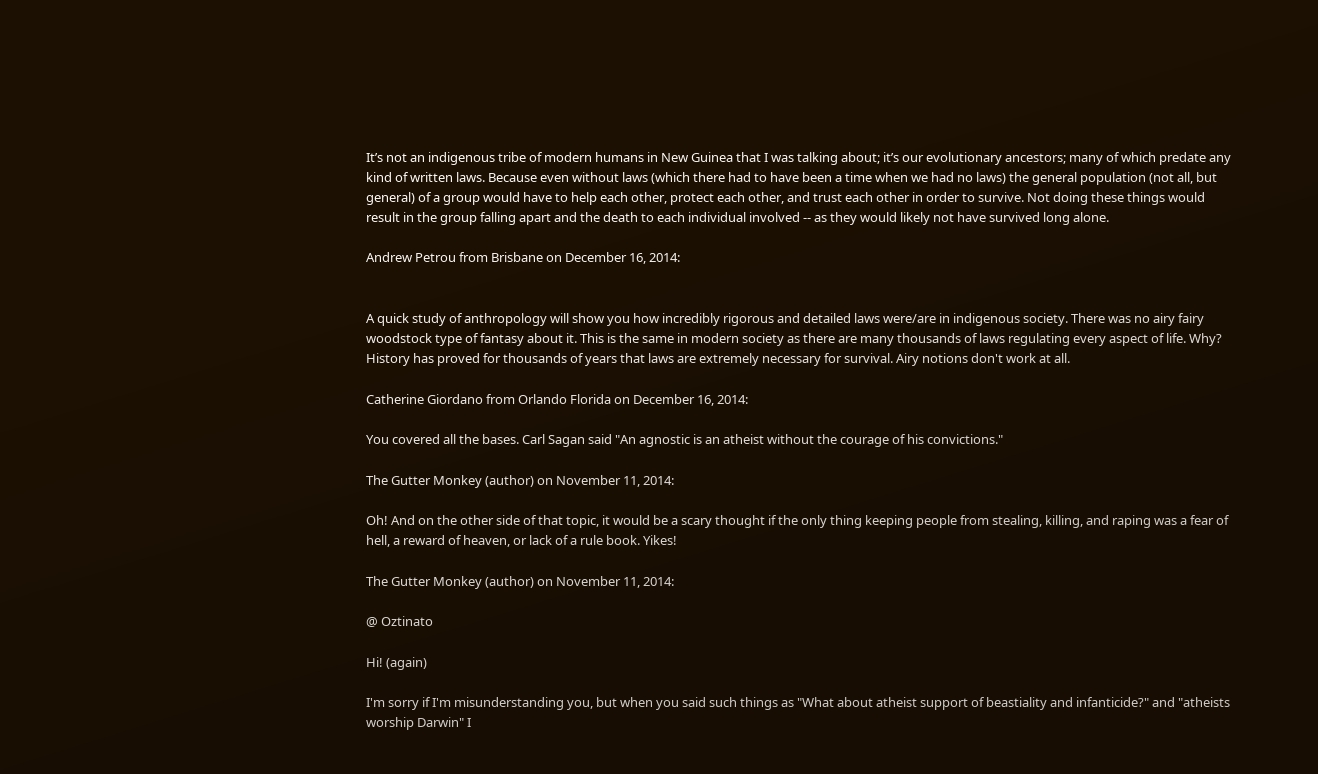It’s not an indigenous tribe of modern humans in New Guinea that I was talking about; it’s our evolutionary ancestors; many of which predate any kind of written laws. Because even without laws (which there had to have been a time when we had no laws) the general population (not all, but general) of a group would have to help each other, protect each other, and trust each other in order to survive. Not doing these things would result in the group falling apart and the death to each individual involved -- as they would likely not have survived long alone.

Andrew Petrou from Brisbane on December 16, 2014:


A quick study of anthropology will show you how incredibly rigorous and detailed laws were/are in indigenous society. There was no airy fairy woodstock type of fantasy about it. This is the same in modern society as there are many thousands of laws regulating every aspect of life. Why? History has proved for thousands of years that laws are extremely necessary for survival. Airy notions don't work at all.

Catherine Giordano from Orlando Florida on December 16, 2014:

You covered all the bases. Carl Sagan said "An agnostic is an atheist without the courage of his convictions."

The Gutter Monkey (author) on November 11, 2014:

Oh! And on the other side of that topic, it would be a scary thought if the only thing keeping people from stealing, killing, and raping was a fear of hell, a reward of heaven, or lack of a rule book. Yikes!

The Gutter Monkey (author) on November 11, 2014:

@ Oztinato

Hi! (again)

I'm sorry if I'm misunderstanding you, but when you said such things as "What about atheist support of beastiality and infanticide?" and "atheists worship Darwin" I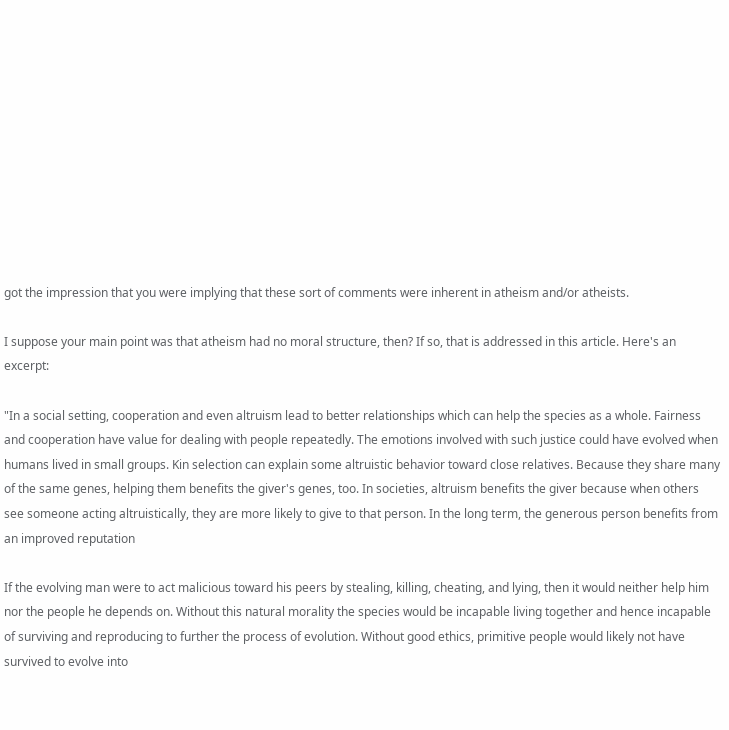got the impression that you were implying that these sort of comments were inherent in atheism and/or atheists.

I suppose your main point was that atheism had no moral structure, then? If so, that is addressed in this article. Here's an excerpt:

"In a social setting, cooperation and even altruism lead to better relationships which can help the species as a whole. Fairness and cooperation have value for dealing with people repeatedly. The emotions involved with such justice could have evolved when humans lived in small groups. Kin selection can explain some altruistic behavior toward close relatives. Because they share many of the same genes, helping them benefits the giver's genes, too. In societies, altruism benefits the giver because when others see someone acting altruistically, they are more likely to give to that person. In the long term, the generous person benefits from an improved reputation

If the evolving man were to act malicious toward his peers by stealing, killing, cheating, and lying, then it would neither help him nor the people he depends on. Without this natural morality the species would be incapable living together and hence incapable of surviving and reproducing to further the process of evolution. Without good ethics, primitive people would likely not have survived to evolve into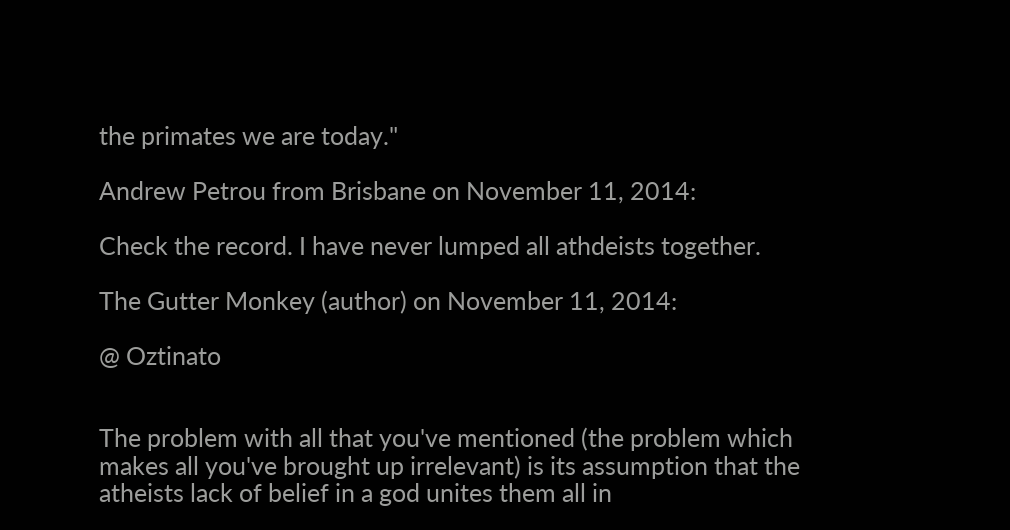the primates we are today."

Andrew Petrou from Brisbane on November 11, 2014:

Check the record. I have never lumped all athdeists together.

The Gutter Monkey (author) on November 11, 2014:

@ Oztinato


The problem with all that you've mentioned (the problem which makes all you've brought up irrelevant) is its assumption that the atheists lack of belief in a god unites them all in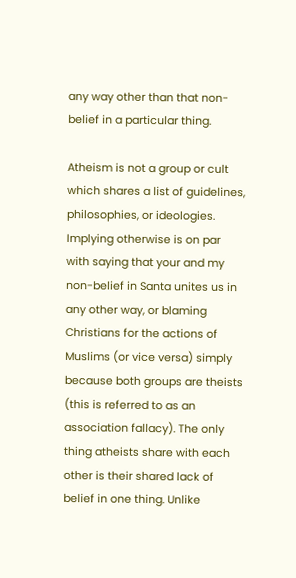any way other than that non-belief in a particular thing.

Atheism is not a group or cult which shares a list of guidelines, philosophies, or ideologies. Implying otherwise is on par with saying that your and my non-belief in Santa unites us in any other way, or blaming Christians for the actions of Muslims (or vice versa) simply because both groups are theists (this is referred to as an association fallacy). The only thing atheists share with each other is their shared lack of belief in one thing. Unlike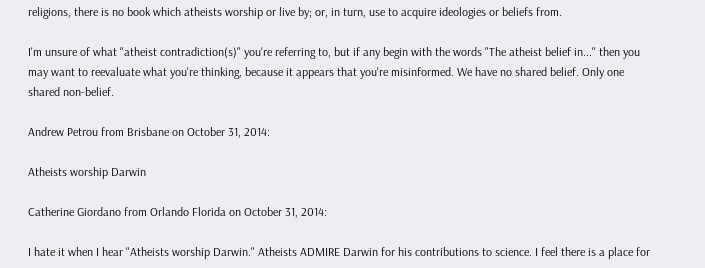religions, there is no book which atheists worship or live by; or, in turn, use to acquire ideologies or beliefs from.

I'm unsure of what "atheist contradiction(s)" you're referring to, but if any begin with the words "The atheist belief in..." then you may want to reevaluate what you're thinking, because it appears that you're misinformed. We have no shared belief. Only one shared non-belief.

Andrew Petrou from Brisbane on October 31, 2014:

Atheists worship Darwin

Catherine Giordano from Orlando Florida on October 31, 2014:

I hate it when I hear "Atheists worship Darwin." Atheists ADMIRE Darwin for his contributions to science. I feel there is a place for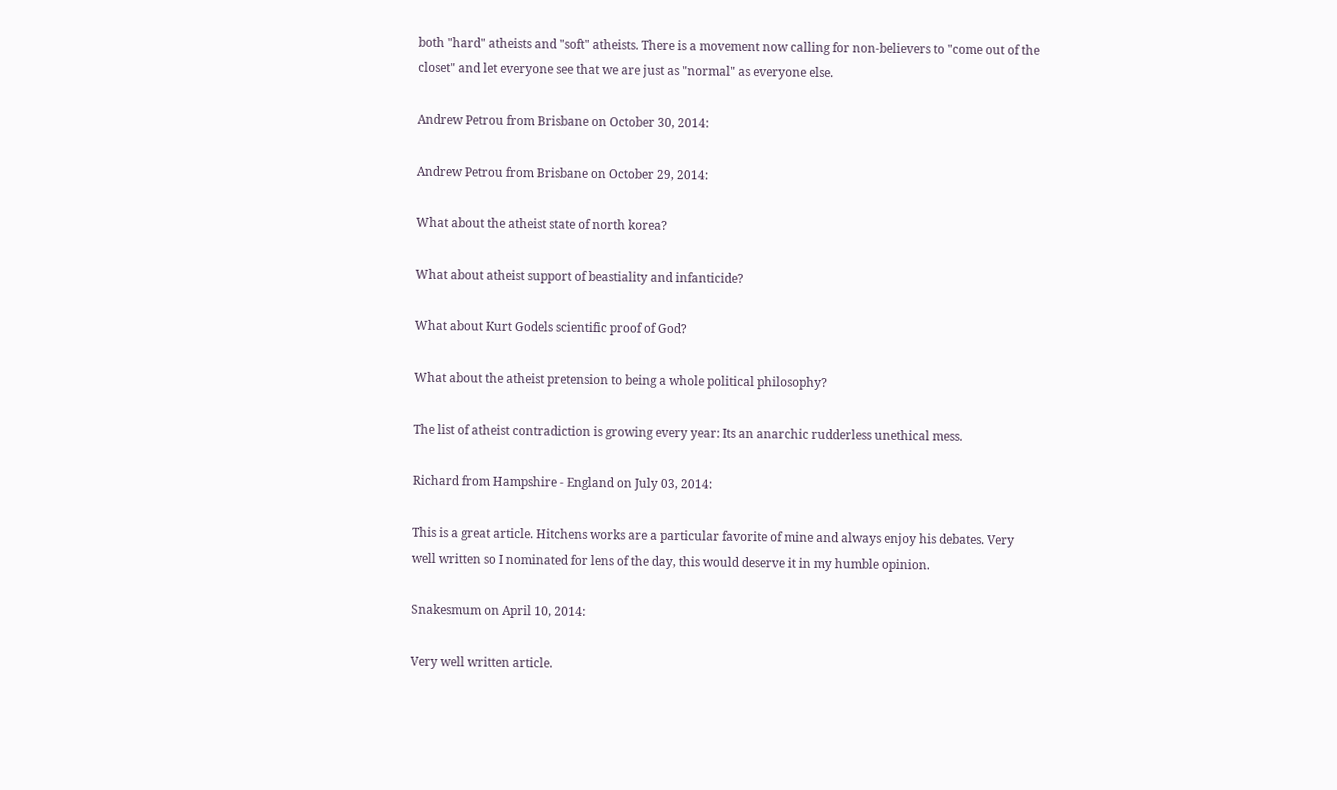both "hard" atheists and "soft" atheists. There is a movement now calling for non-believers to "come out of the closet" and let everyone see that we are just as "normal" as everyone else.

Andrew Petrou from Brisbane on October 30, 2014:

Andrew Petrou from Brisbane on October 29, 2014:

What about the atheist state of north korea?

What about atheist support of beastiality and infanticide?

What about Kurt Godels scientific proof of God?

What about the atheist pretension to being a whole political philosophy?

The list of atheist contradiction is growing every year: Its an anarchic rudderless unethical mess.

Richard from Hampshire - England on July 03, 2014:

This is a great article. Hitchens works are a particular favorite of mine and always enjoy his debates. Very well written so I nominated for lens of the day, this would deserve it in my humble opinion.

Snakesmum on April 10, 2014:

Very well written article.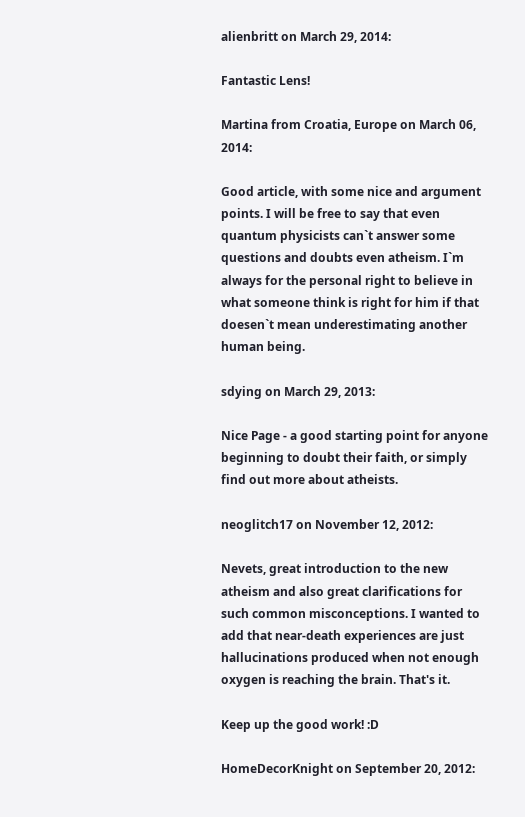alienbritt on March 29, 2014:

Fantastic Lens!

Martina from Croatia, Europe on March 06, 2014:

Good article, with some nice and argument points. I will be free to say that even quantum physicists can`t answer some questions and doubts even atheism. I`m always for the personal right to believe in what someone think is right for him if that doesen`t mean underestimating another human being.

sdying on March 29, 2013:

Nice Page - a good starting point for anyone beginning to doubt their faith, or simply find out more about atheists.

neoglitch17 on November 12, 2012:

Nevets, great introduction to the new atheism and also great clarifications for such common misconceptions. I wanted to add that near-death experiences are just hallucinations produced when not enough oxygen is reaching the brain. That's it.

Keep up the good work! :D

HomeDecorKnight on September 20, 2012: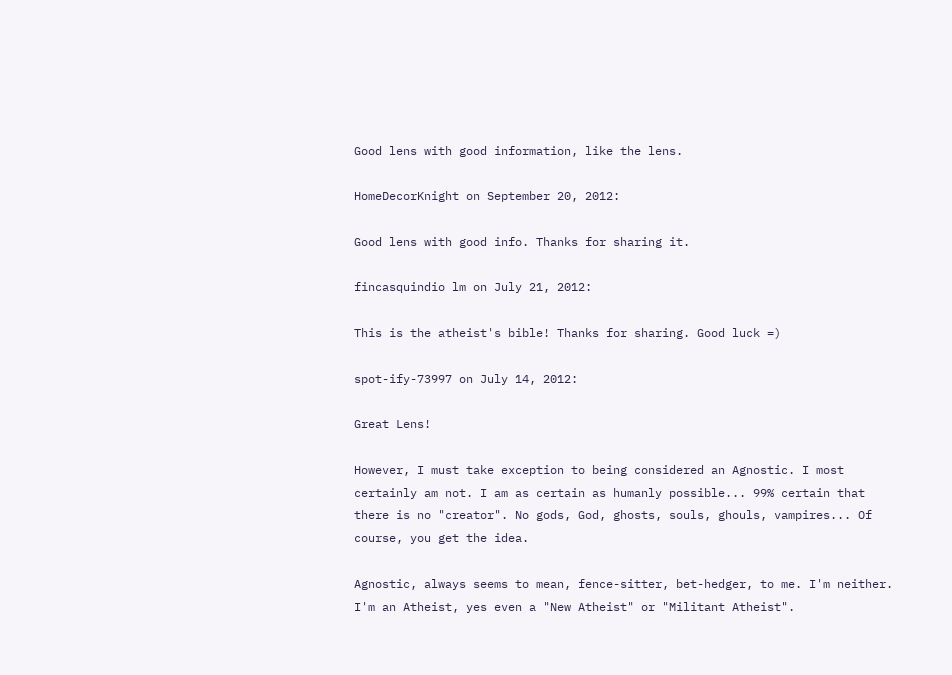Good lens with good information, like the lens.

HomeDecorKnight on September 20, 2012:

Good lens with good info. Thanks for sharing it.

fincasquindio lm on July 21, 2012:

This is the atheist's bible! Thanks for sharing. Good luck =)

spot-ify-73997 on July 14, 2012:

Great Lens!

However, I must take exception to being considered an Agnostic. I most certainly am not. I am as certain as humanly possible... 99% certain that there is no "creator". No gods, God, ghosts, souls, ghouls, vampires... Of course, you get the idea.

Agnostic, always seems to mean, fence-sitter, bet-hedger, to me. I'm neither. I'm an Atheist, yes even a "New Atheist" or "Militant Atheist".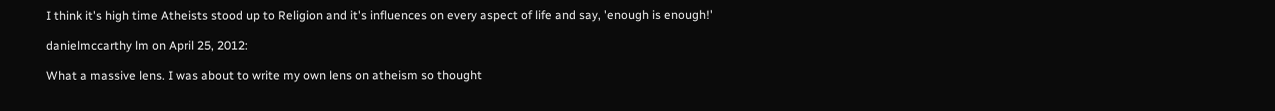I think it's high time Atheists stood up to Religion and it's influences on every aspect of life and say, 'enough is enough!'

danielmccarthy lm on April 25, 2012:

What a massive lens. I was about to write my own lens on atheism so thought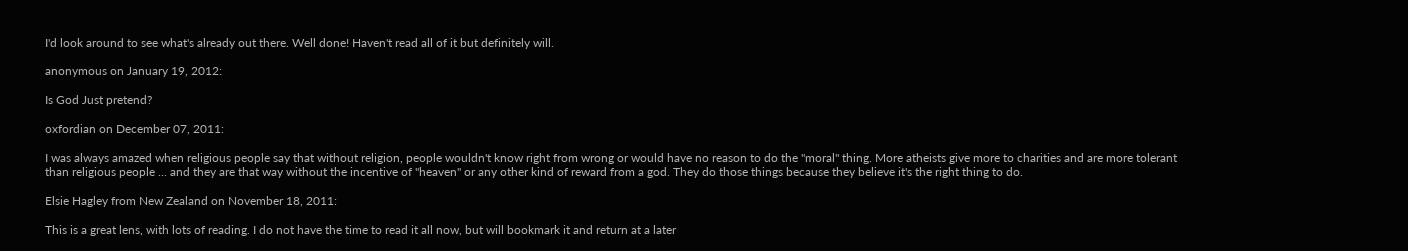I'd look around to see what's already out there. Well done! Haven't read all of it but definitely will.

anonymous on January 19, 2012:

Is God Just pretend?

oxfordian on December 07, 2011:

I was always amazed when religious people say that without religion, people wouldn't know right from wrong or would have no reason to do the "moral" thing. More atheists give more to charities and are more tolerant than religious people ... and they are that way without the incentive of "heaven" or any other kind of reward from a god. They do those things because they believe it's the right thing to do.

Elsie Hagley from New Zealand on November 18, 2011:

This is a great lens, with lots of reading. I do not have the time to read it all now, but will bookmark it and return at a later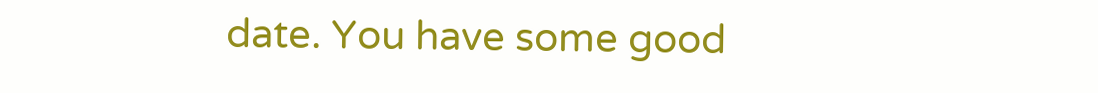date. You have some good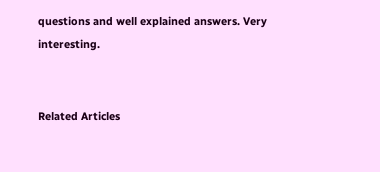questions and well explained answers. Very interesting.


Related Articles